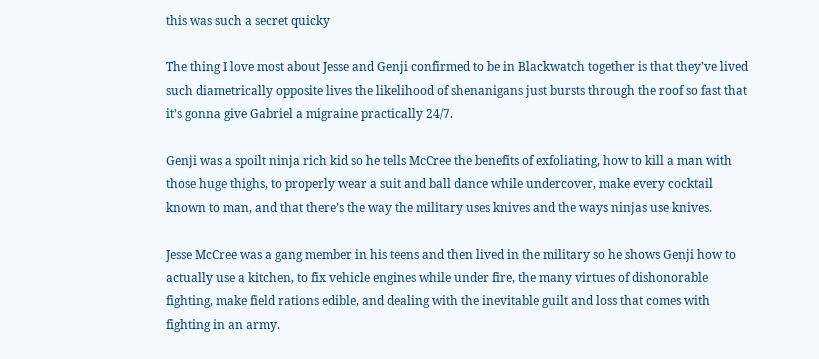this was such a secret quicky

The thing I love most about Jesse and Genji confirmed to be in Blackwatch together is that they’ve lived such diametrically opposite lives the likelihood of shenanigans just bursts through the roof so fast that it’s gonna give Gabriel a migraine practically 24/7.

Genji was a spoilt ninja rich kid so he tells McCree the benefits of exfoliating, how to kill a man with those huge thighs, to properly wear a suit and ball dance while undercover, make every cocktail known to man, and that there’s the way the military uses knives and the ways ninjas use knives.

Jesse McCree was a gang member in his teens and then lived in the military so he shows Genji how to actually use a kitchen, to fix vehicle engines while under fire, the many virtues of dishonorable fighting, make field rations edible, and dealing with the inevitable guilt and loss that comes with fighting in an army.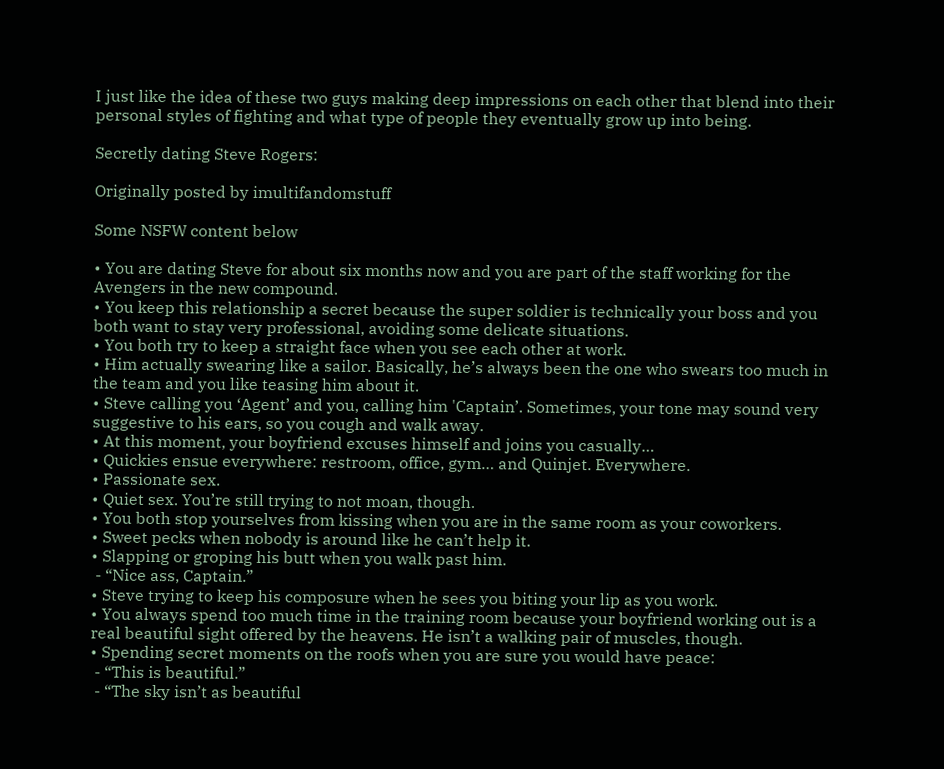I just like the idea of these two guys making deep impressions on each other that blend into their personal styles of fighting and what type of people they eventually grow up into being.

Secretly dating Steve Rogers:

Originally posted by imultifandomstuff

Some NSFW content below

• You are dating Steve for about six months now and you are part of the staff working for the Avengers in the new compound.
• You keep this relationship a secret because the super soldier is technically your boss and you both want to stay very professional, avoiding some delicate situations.
• You both try to keep a straight face when you see each other at work.
• Him actually swearing like a sailor. Basically, he’s always been the one who swears too much in the team and you like teasing him about it.
• Steve calling you ‘Agent’ and you, calling him 'Captain’. Sometimes, your tone may sound very suggestive to his ears, so you cough and walk away.
• At this moment, your boyfriend excuses himself and joins you casually…
• Quickies ensue everywhere: restroom, office, gym… and Quinjet. Everywhere.
• Passionate sex.
• Quiet sex. You’re still trying to not moan, though.
• You both stop yourselves from kissing when you are in the same room as your coworkers.
• Sweet pecks when nobody is around like he can’t help it.
• Slapping or groping his butt when you walk past him.
 - “Nice ass, Captain.”
• Steve trying to keep his composure when he sees you biting your lip as you work.
• You always spend too much time in the training room because your boyfriend working out is a real beautiful sight offered by the heavens. He isn’t a walking pair of muscles, though.
• Spending secret moments on the roofs when you are sure you would have peace:
 - “This is beautiful.”
 - “The sky isn’t as beautiful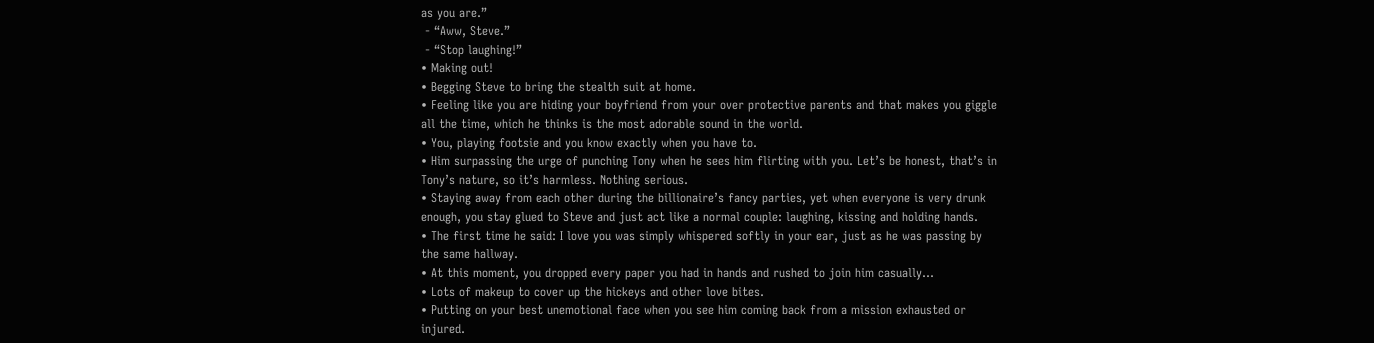as you are.”
 - “Aww, Steve.”
 - “Stop laughing!”
• Making out!
• Begging Steve to bring the stealth suit at home.
• Feeling like you are hiding your boyfriend from your over protective parents and that makes you giggle all the time, which he thinks is the most adorable sound in the world.
• You, playing footsie and you know exactly when you have to.
• Him surpassing the urge of punching Tony when he sees him flirting with you. Let’s be honest, that’s in Tony’s nature, so it’s harmless. Nothing serious.
• Staying away from each other during the billionaire’s fancy parties, yet when everyone is very drunk enough, you stay glued to Steve and just act like a normal couple: laughing, kissing and holding hands.
• The first time he said: I love you was simply whispered softly in your ear, just as he was passing by the same hallway.
• At this moment, you dropped every paper you had in hands and rushed to join him casually…
• Lots of makeup to cover up the hickeys and other love bites.
• Putting on your best unemotional face when you see him coming back from a mission exhausted or injured.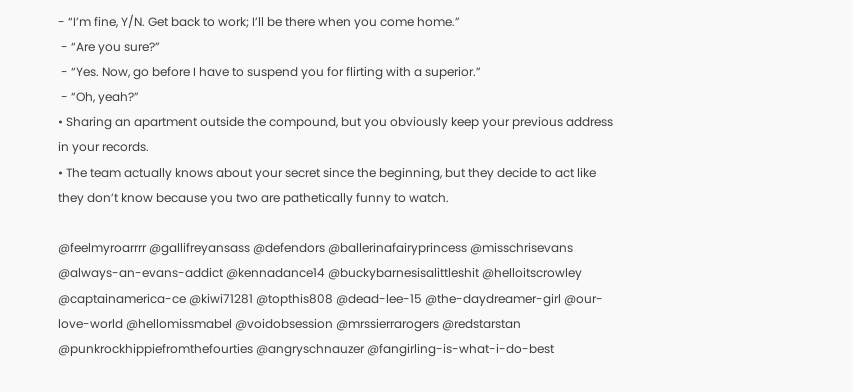- “I’m fine, Y/N. Get back to work; I’ll be there when you come home.”
 - “Are you sure?”
 - “Yes. Now, go before I have to suspend you for flirting with a superior.”
 - “Oh, yeah?”
• Sharing an apartment outside the compound, but you obviously keep your previous address in your records.
• The team actually knows about your secret since the beginning, but they decide to act like they don’t know because you two are pathetically funny to watch.

@feelmyroarrrr @gallifreyansass @defendors @ballerinafairyprincess @misschrisevans @always-an-evans-addict @kennadance14 @buckybarnesisalittleshit @helloitscrowley @captainamerica-ce @kiwi71281 @topthis808 @dead-lee-15 @the-daydreamer-girl @our-love-world @hellomissmabel @voidobsession @mrssierrarogers @redstarstan @punkrockhippiefromthefourties @angryschnauzer @fangirling-is-what-i-do-best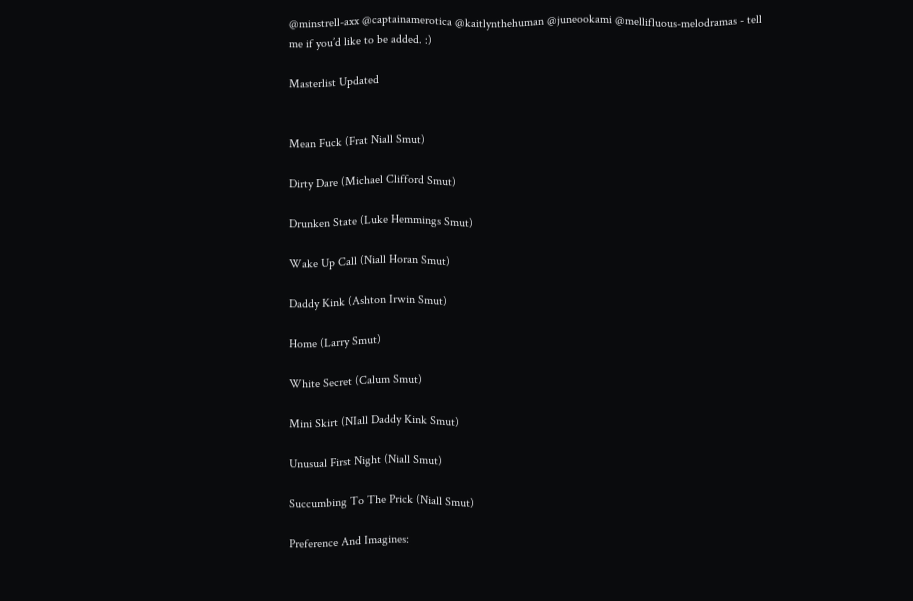@minstrell-axx @captainamerotica @kaitlynthehuman @juneookami @mellifluous-melodramas - tell me if you’d like to be added. :)

Masterlist Updated


Mean Fuck (Frat Niall Smut)

Dirty Dare (Michael Clifford Smut)

Drunken State (Luke Hemmings Smut)

Wake Up Call (Niall Horan Smut)

Daddy Kink (Ashton Irwin Smut)

Home (Larry Smut)

White Secret (Calum Smut)

Mini Skirt (NIall Daddy Kink Smut)

Unusual First Night (Niall Smut)

Succumbing To The Prick (Niall Smut)

Preference And Imagines: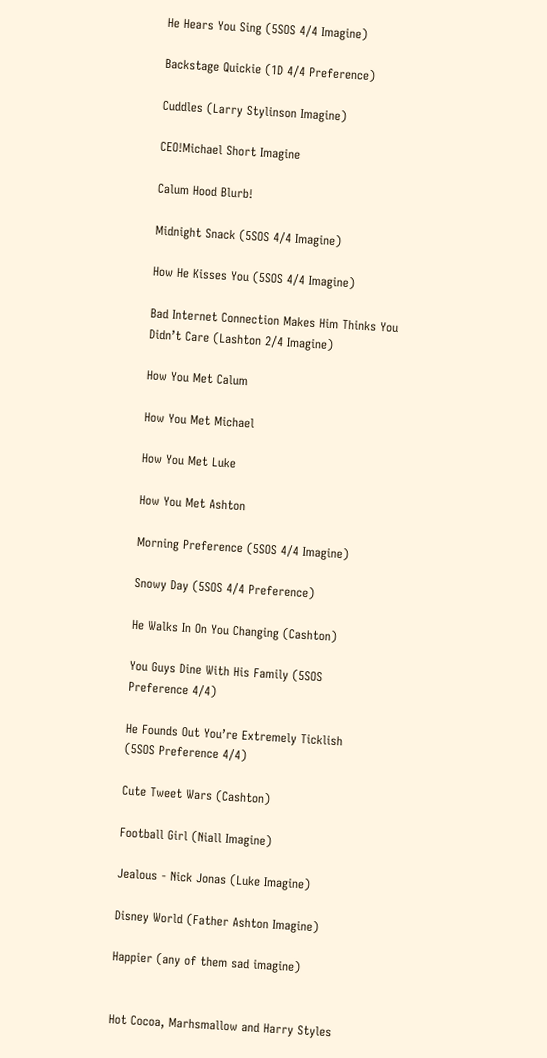He Hears You Sing (5SOS 4/4 Imagine)

Backstage Quickie (1D 4/4 Preference)

Cuddles (Larry Stylinson Imagine)

CEO!Michael Short Imagine

Calum Hood Blurb!

Midnight Snack (5SOS 4/4 Imagine)

How He Kisses You (5SOS 4/4 Imagine)

Bad Internet Connection Makes Him Thinks You Didn’t Care (Lashton 2/4 Imagine)

How You Met Calum

How You Met Michael

How You Met Luke

How You Met Ashton

Morning Preference (5SOS 4/4 Imagine)

Snowy Day (5SOS 4/4 Preference)

He Walks In On You Changing (Cashton)

You Guys Dine With His Family (5SOS Preference 4/4)

He Founds Out You’re Extremely Ticklish (5SOS Preference 4/4)

Cute Tweet Wars (Cashton)

Football Girl (Niall Imagine)

Jealous - Nick Jonas (Luke Imagine)

Disney World (Father Ashton Imagine)

Happier (any of them sad imagine)


Hot Cocoa, Marhsmallow and Harry Styles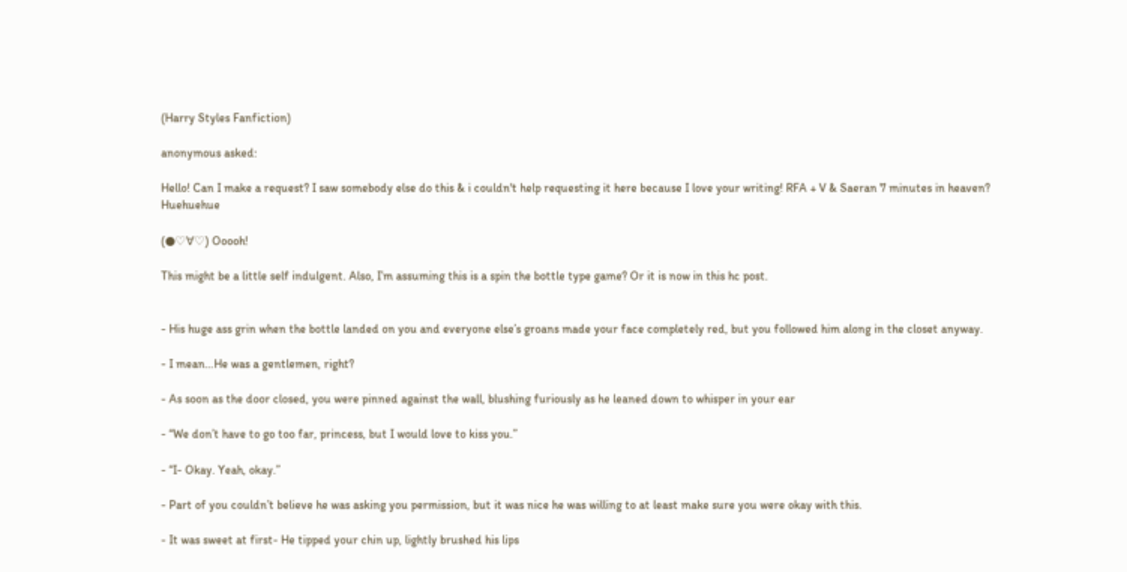(Harry Styles Fanfiction)

anonymous asked:

Hello! Can I make a request? I saw somebody else do this & i couldn't help requesting it here because I love your writing! RFA + V & Saeran 7 minutes in heaven? Huehuehue

(●♡∀♡) Ooooh!

This might be a little self indulgent. Also, I’m assuming this is a spin the bottle type game? Or it is now in this hc post.


- His huge ass grin when the bottle landed on you and everyone else’s groans made your face completely red, but you followed him along in the closet anyway.

- I mean…He was a gentlemen, right?

- As soon as the door closed, you were pinned against the wall, blushing furiously as he leaned down to whisper in your ear

- “We don’t have to go too far, princess, but I would love to kiss you.”

- “I- Okay. Yeah, okay.”

- Part of you couldn’t believe he was asking you permission, but it was nice he was willing to at least make sure you were okay with this.

- It was sweet at first- He tipped your chin up, lightly brushed his lips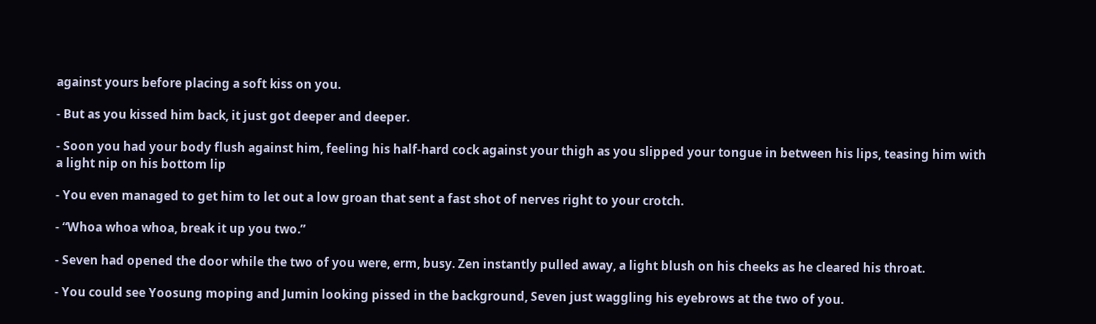against yours before placing a soft kiss on you.

- But as you kissed him back, it just got deeper and deeper.

- Soon you had your body flush against him, feeling his half-hard cock against your thigh as you slipped your tongue in between his lips, teasing him with a light nip on his bottom lip

- You even managed to get him to let out a low groan that sent a fast shot of nerves right to your crotch.

- “Whoa whoa whoa, break it up you two.”

- Seven had opened the door while the two of you were, erm, busy. Zen instantly pulled away, a light blush on his cheeks as he cleared his throat.

- You could see Yoosung moping and Jumin looking pissed in the background, Seven just waggling his eyebrows at the two of you.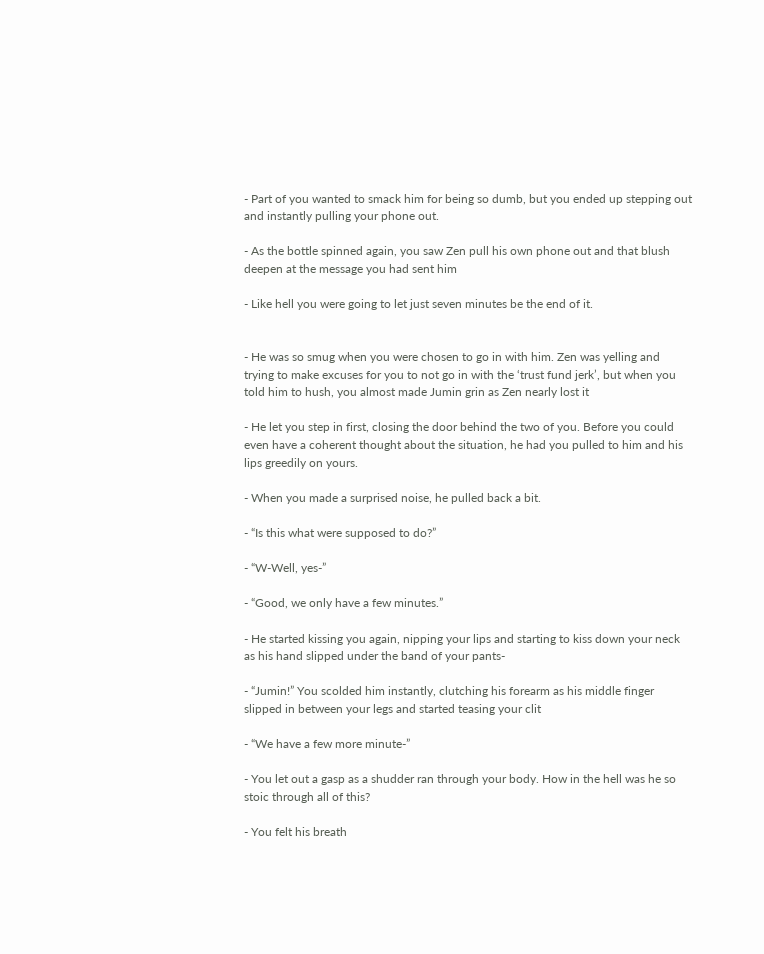- Part of you wanted to smack him for being so dumb, but you ended up stepping out and instantly pulling your phone out.

- As the bottle spinned again, you saw Zen pull his own phone out and that blush deepen at the message you had sent him

- Like hell you were going to let just seven minutes be the end of it.


- He was so smug when you were chosen to go in with him. Zen was yelling and trying to make excuses for you to not go in with the ‘trust fund jerk’, but when you told him to hush, you almost made Jumin grin as Zen nearly lost it

- He let you step in first, closing the door behind the two of you. Before you could even have a coherent thought about the situation, he had you pulled to him and his lips greedily on yours.

- When you made a surprised noise, he pulled back a bit.

- “Is this what were supposed to do?”

- “W-Well, yes-”

- “Good, we only have a few minutes.”

- He started kissing you again, nipping your lips and starting to kiss down your neck as his hand slipped under the band of your pants-

- “Jumin!” You scolded him instantly, clutching his forearm as his middle finger slipped in between your legs and started teasing your clit

- “We have a few more minute-”

- You let out a gasp as a shudder ran through your body. How in the hell was he so stoic through all of this?

- You felt his breath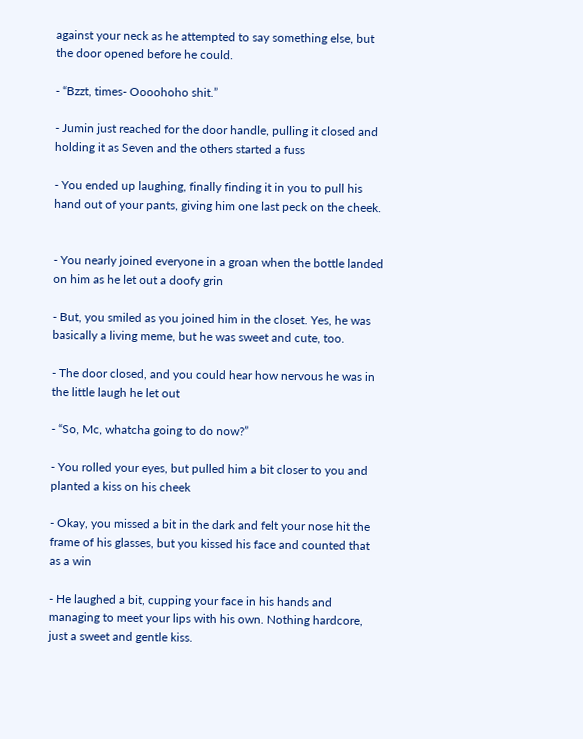against your neck as he attempted to say something else, but the door opened before he could.

- “Bzzt, times- Oooohoho shit.”

- Jumin just reached for the door handle, pulling it closed and holding it as Seven and the others started a fuss

- You ended up laughing, finally finding it in you to pull his hand out of your pants, giving him one last peck on the cheek.


- You nearly joined everyone in a groan when the bottle landed on him as he let out a doofy grin

- But, you smiled as you joined him in the closet. Yes, he was basically a living meme, but he was sweet and cute, too.

- The door closed, and you could hear how nervous he was in the little laugh he let out

- “So, Mc, whatcha going to do now?”

- You rolled your eyes, but pulled him a bit closer to you and planted a kiss on his cheek

- Okay, you missed a bit in the dark and felt your nose hit the frame of his glasses, but you kissed his face and counted that as a win

- He laughed a bit, cupping your face in his hands and managing to meet your lips with his own. Nothing hardcore, just a sweet and gentle kiss.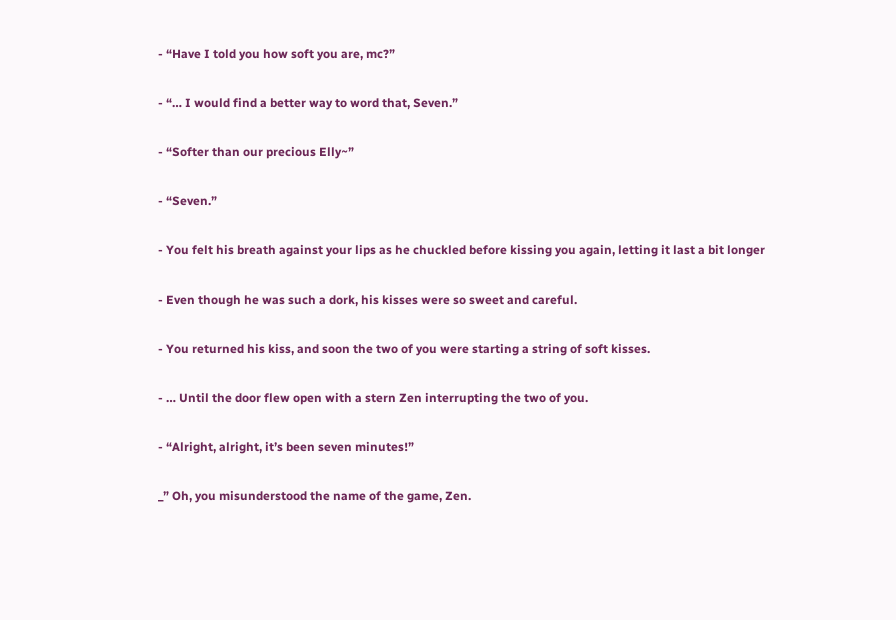- “Have I told you how soft you are, mc?”

- “… I would find a better way to word that, Seven.”

- “Softer than our precious Elly~”

- “Seven.”

- You felt his breath against your lips as he chuckled before kissing you again, letting it last a bit longer

- Even though he was such a dork, his kisses were so sweet and careful.

- You returned his kiss, and soon the two of you were starting a string of soft kisses.

- … Until the door flew open with a stern Zen interrupting the two of you.

- “Alright, alright, it’s been seven minutes!”

_” Oh, you misunderstood the name of the game, Zen.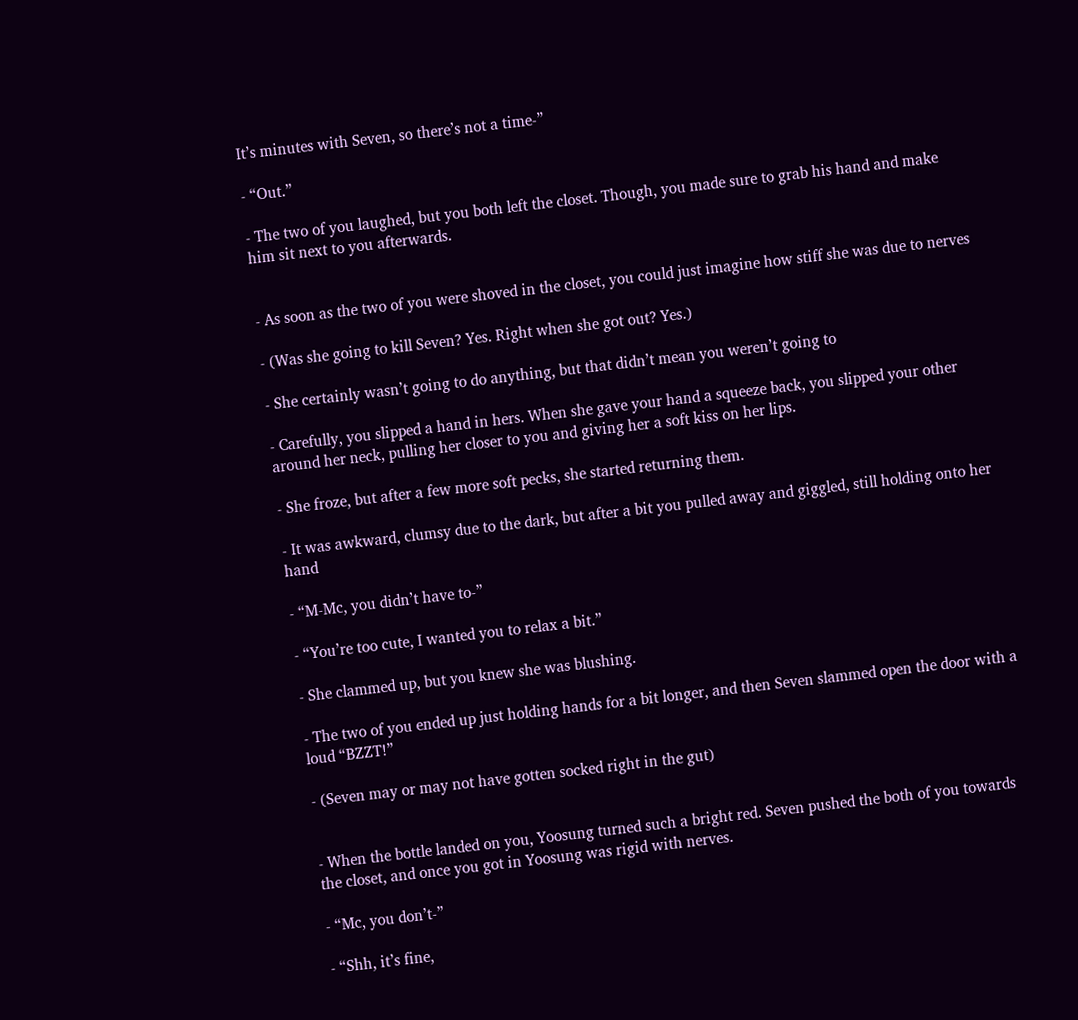It’s minutes with Seven, so there’s not a time-”

- “Out.”

- The two of you laughed, but you both left the closet. Though, you made sure to grab his hand and make him sit next to you afterwards.


- As soon as the two of you were shoved in the closet, you could just imagine how stiff she was due to nerves

- (Was she going to kill Seven? Yes. Right when she got out? Yes.)

- She certainly wasn’t going to do anything, but that didn’t mean you weren’t going to

- Carefully, you slipped a hand in hers. When she gave your hand a squeeze back, you slipped your other around her neck, pulling her closer to you and giving her a soft kiss on her lips.

- She froze, but after a few more soft pecks, she started returning them.

- It was awkward, clumsy due to the dark, but after a bit you pulled away and giggled, still holding onto her hand

- “M-Mc, you didn’t have to-”

- “You’re too cute, I wanted you to relax a bit.”

- She clammed up, but you knew she was blushing.

- The two of you ended up just holding hands for a bit longer, and then Seven slammed open the door with a loud “BZZT!”

- (Seven may or may not have gotten socked right in the gut)


- When the bottle landed on you, Yoosung turned such a bright red. Seven pushed the both of you towards the closet, and once you got in Yoosung was rigid with nerves.

- “Mc, you don’t-”

- “Shh, it’s fine,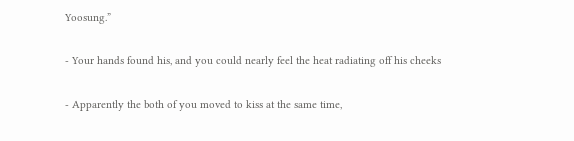Yoosung.”

- Your hands found his, and you could nearly feel the heat radiating off his cheeks

- Apparently the both of you moved to kiss at the same time,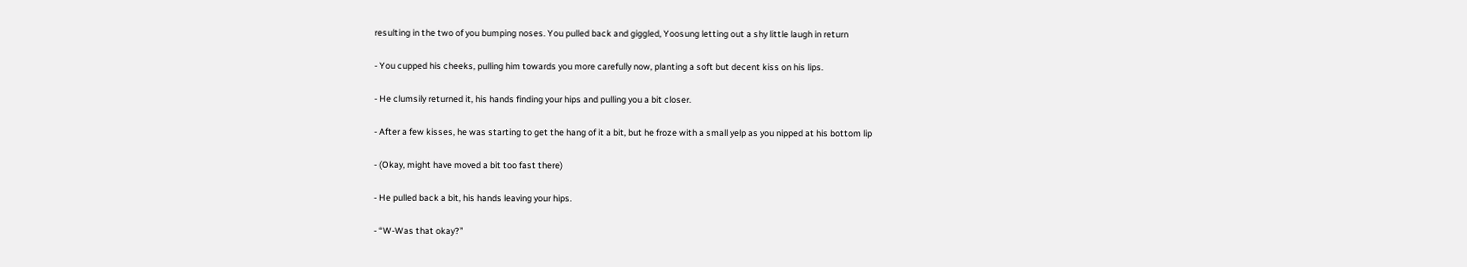resulting in the two of you bumping noses. You pulled back and giggled, Yoosung letting out a shy little laugh in return

- You cupped his cheeks, pulling him towards you more carefully now, planting a soft but decent kiss on his lips.

- He clumsily returned it, his hands finding your hips and pulling you a bit closer.

- After a few kisses, he was starting to get the hang of it a bit, but he froze with a small yelp as you nipped at his bottom lip

- (Okay, might have moved a bit too fast there)

- He pulled back a bit, his hands leaving your hips.

- “W-Was that okay?”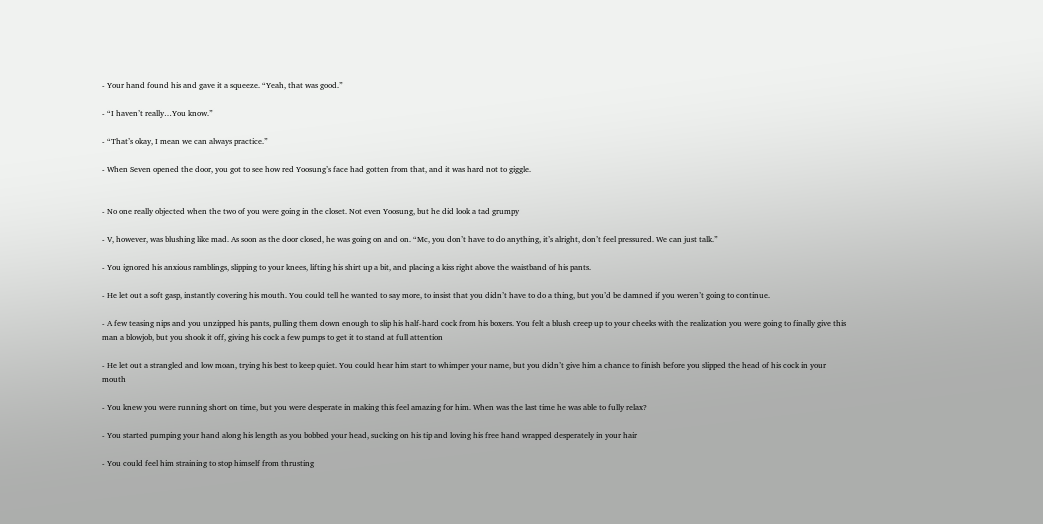- Your hand found his and gave it a squeeze. “Yeah, that was good.”

- “I haven’t really…You know.”

- “That’s okay, I mean we can always practice.”

- When Seven opened the door, you got to see how red Yoosung’s face had gotten from that, and it was hard not to giggle.


- No one really objected when the two of you were going in the closet. Not even Yoosung, but he did look a tad grumpy

- V, however, was blushing like mad. As soon as the door closed, he was going on and on. “Mc, you don’t have to do anything, it’s alright, don’t feel pressured. We can just talk.”

- You ignored his anxious ramblings, slipping to your knees, lifting his shirt up a bit, and placing a kiss right above the waistband of his pants.

- He let out a soft gasp, instantly covering his mouth. You could tell he wanted to say more, to insist that you didn’t have to do a thing, but you’d be damned if you weren’t going to continue.

- A few teasing nips and you unzipped his pants, pulling them down enough to slip his half-hard cock from his boxers. You felt a blush creep up to your cheeks with the realization you were going to finally give this man a blowjob, but you shook it off, giving his cock a few pumps to get it to stand at full attention

- He let out a strangled and low moan, trying his best to keep quiet. You could hear him start to whimper your name, but you didn’t give him a chance to finish before you slipped the head of his cock in your mouth

- You knew you were running short on time, but you were desperate in making this feel amazing for him. When was the last time he was able to fully relax?

- You started pumping your hand along his length as you bobbed your head, sucking on his tip and loving his free hand wrapped desperately in your hair

- You could feel him straining to stop himself from thrusting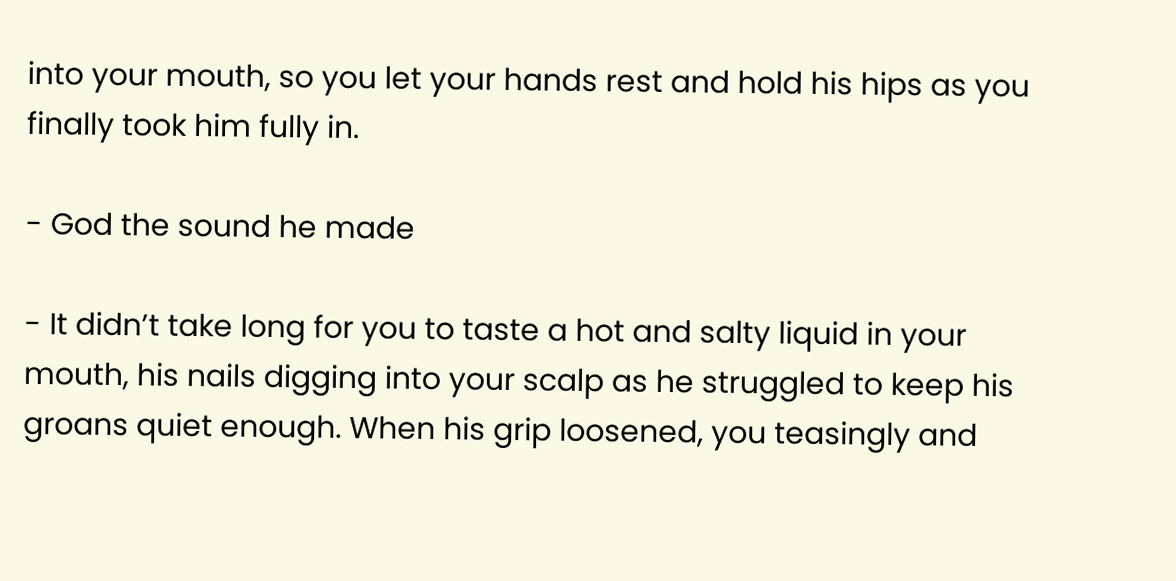into your mouth, so you let your hands rest and hold his hips as you finally took him fully in.

- God the sound he made

- It didn’t take long for you to taste a hot and salty liquid in your mouth, his nails digging into your scalp as he struggled to keep his groans quiet enough. When his grip loosened, you teasingly and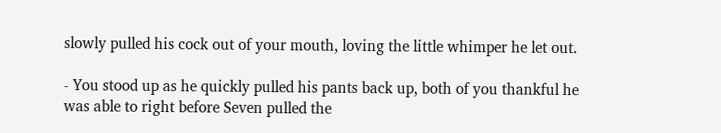slowly pulled his cock out of your mouth, loving the little whimper he let out.

- You stood up as he quickly pulled his pants back up, both of you thankful he was able to right before Seven pulled the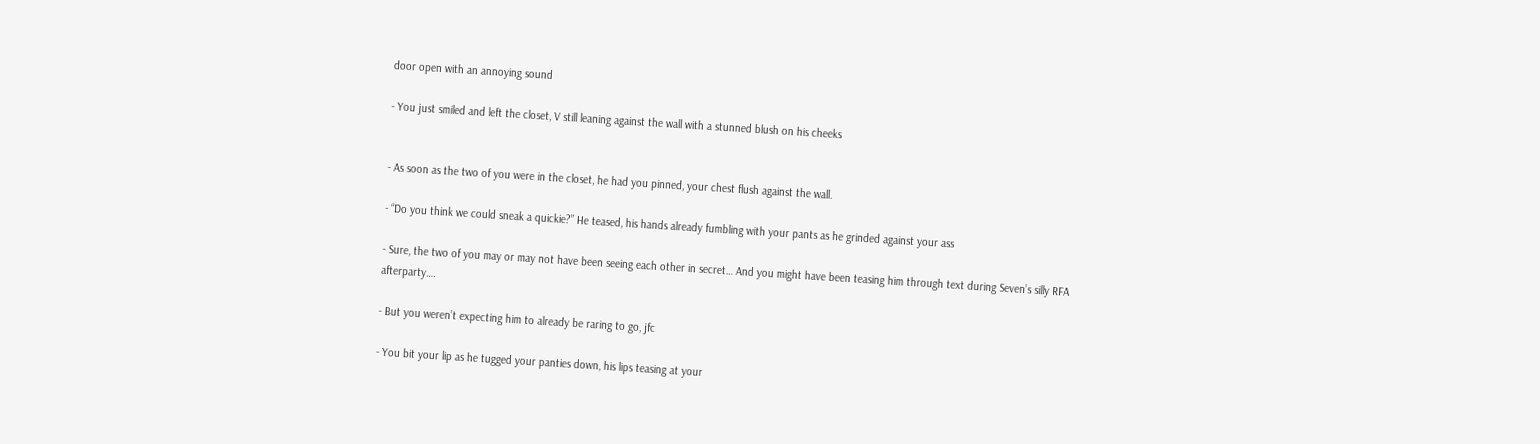door open with an annoying sound

- You just smiled and left the closet, V still leaning against the wall with a stunned blush on his cheeks


- As soon as the two of you were in the closet, he had you pinned, your chest flush against the wall.

- “Do you think we could sneak a quickie?” He teased, his hands already fumbling with your pants as he grinded against your ass

- Sure, the two of you may or may not have been seeing each other in secret… And you might have been teasing him through text during Seven’s silly RFA afterparty….

- But you weren’t expecting him to already be raring to go, jfc

- You bit your lip as he tugged your panties down, his lips teasing at your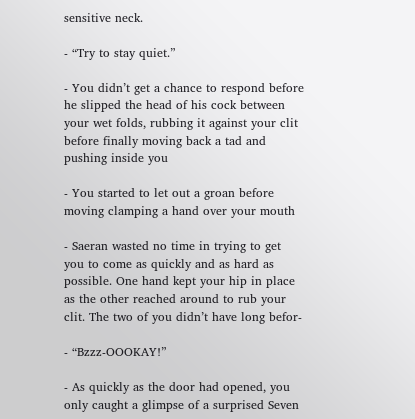sensitive neck.

- “Try to stay quiet.”

- You didn’t get a chance to respond before he slipped the head of his cock between your wet folds, rubbing it against your clit before finally moving back a tad and pushing inside you

- You started to let out a groan before moving clamping a hand over your mouth

- Saeran wasted no time in trying to get you to come as quickly and as hard as possible. One hand kept your hip in place as the other reached around to rub your clit. The two of you didn’t have long befor-

- “Bzzz-OOOKAY!”

- As quickly as the door had opened, you only caught a glimpse of a surprised Seven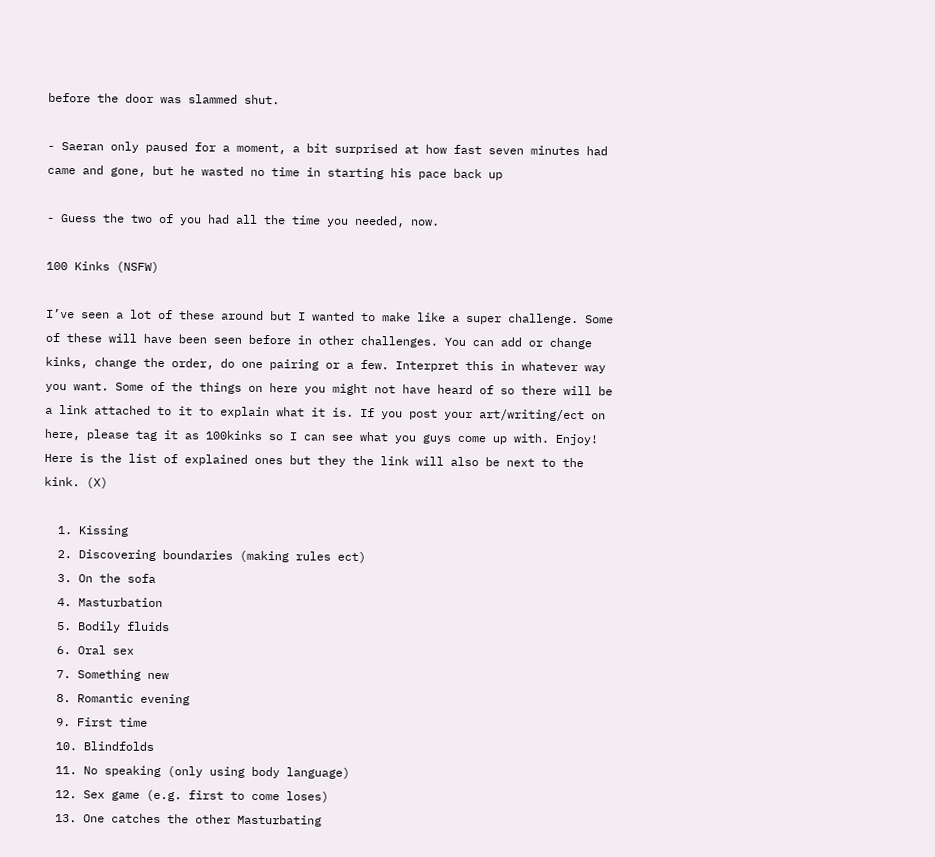before the door was slammed shut.

- Saeran only paused for a moment, a bit surprised at how fast seven minutes had came and gone, but he wasted no time in starting his pace back up

- Guess the two of you had all the time you needed, now.

100 Kinks (NSFW)

I’ve seen a lot of these around but I wanted to make like a super challenge. Some of these will have been seen before in other challenges. You can add or change kinks, change the order, do one pairing or a few. Interpret this in whatever way you want. Some of the things on here you might not have heard of so there will be a link attached to it to explain what it is. If you post your art/writing/ect on here, please tag it as 100kinks so I can see what you guys come up with. Enjoy! Here is the list of explained ones but they the link will also be next to the kink. (X)

  1. Kissing
  2. Discovering boundaries (making rules ect)
  3. On the sofa
  4. Masturbation
  5. Bodily fluids
  6. Oral sex
  7. Something new
  8. Romantic evening
  9. First time
  10. Blindfolds
  11. No speaking (only using body language)
  12. Sex game (e.g. first to come loses)
  13. One catches the other Masturbating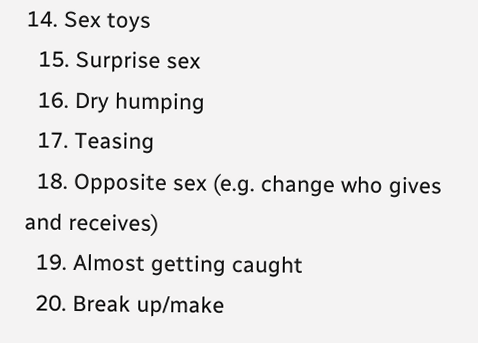14. Sex toys
  15. Surprise sex
  16. Dry humping
  17. Teasing
  18. Opposite sex (e.g. change who gives and receives)
  19. Almost getting caught
  20. Break up/make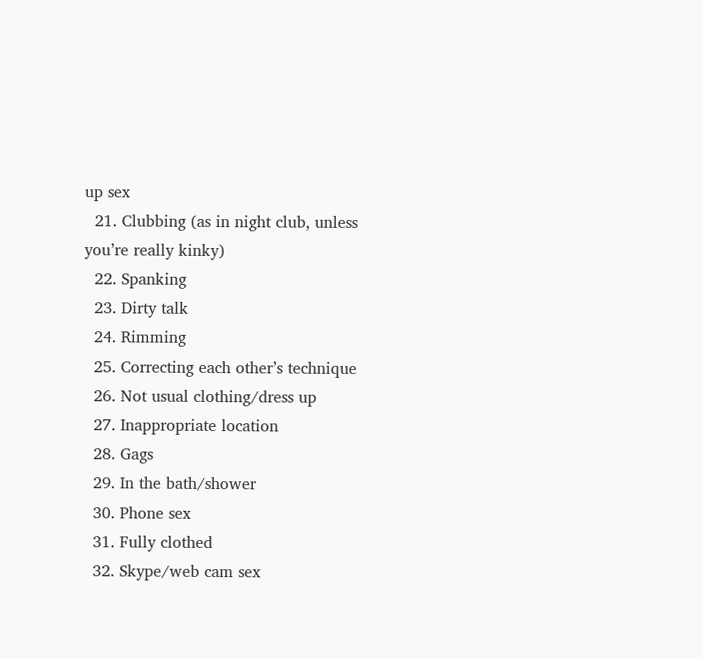up sex
  21. Clubbing (as in night club, unless you’re really kinky)
  22. Spanking
  23. Dirty talk
  24. Rimming
  25. Correcting each other’s technique
  26. Not usual clothing/dress up
  27. Inappropriate location
  28. Gags
  29. In the bath/shower
  30. Phone sex
  31. Fully clothed
  32. Skype/web cam sex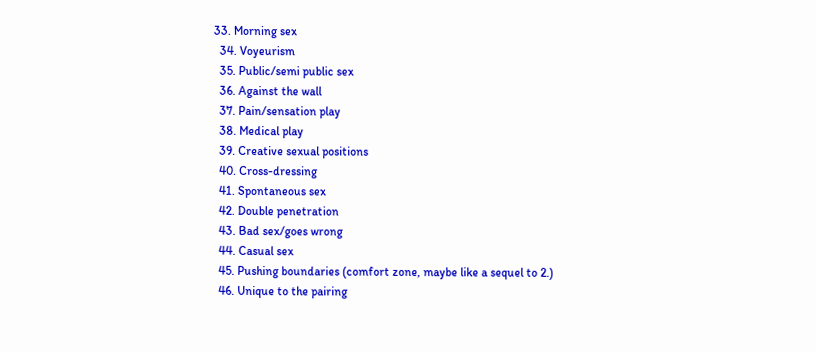33. Morning sex
  34. Voyeurism
  35. Public/semi public sex
  36. Against the wall
  37. Pain/sensation play
  38. Medical play
  39. Creative sexual positions
  40. Cross-dressing
  41. Spontaneous sex
  42. Double penetration
  43. Bad sex/goes wrong
  44. Casual sex
  45. Pushing boundaries (comfort zone, maybe like a sequel to 2.)
  46. Unique to the pairing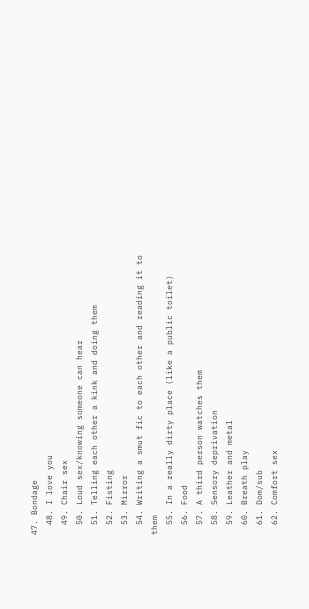47. Bondage
  48. I love you
  49. Chair sex
  50. Loud sex/knowing someone can hear
  51. Telling each other a kink and doing them
  52. Fisting
  53. Mirror
  54. Writing a smut fic to each other and reading it to them
  55. In a really dirty place (like a public toilet)
  56. Food
  57. A third person watches them
  58. Sensory deprivation
  59. Leather and metal
  60. Breath play
  61. Dom/sub
  62. Comfort sex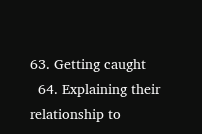63. Getting caught
  64. Explaining their relationship to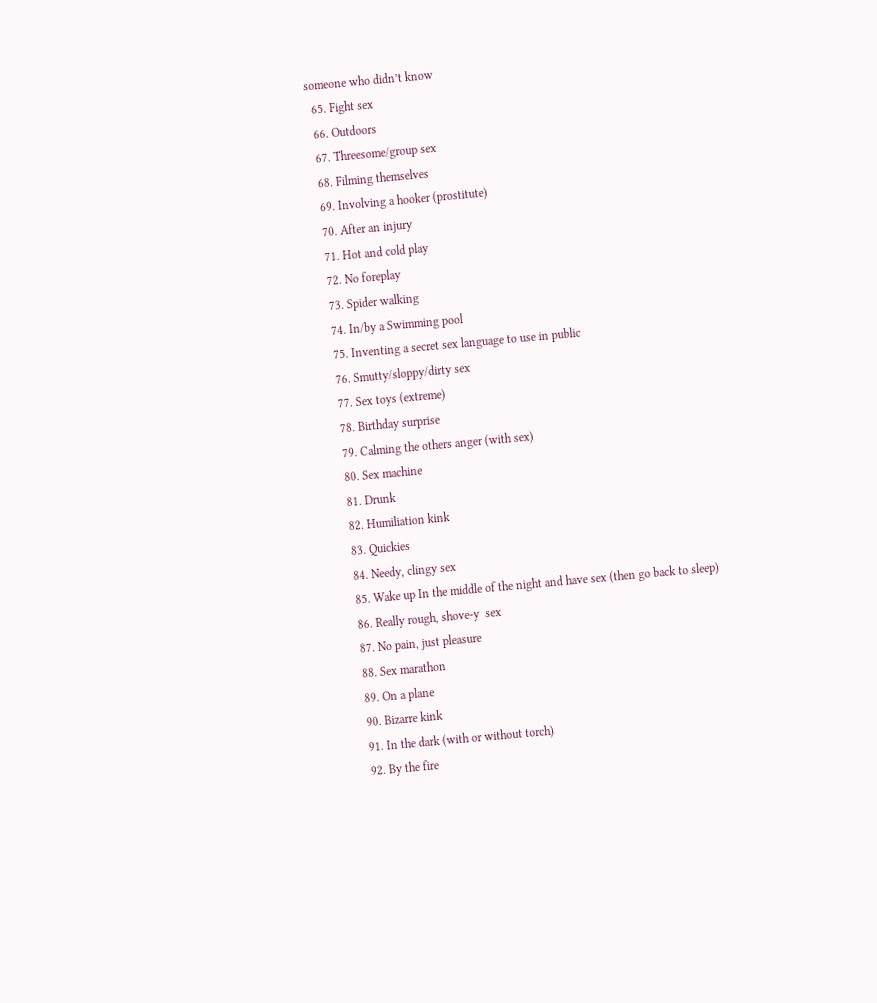someone who didn’t know
  65. Fight sex
  66. Outdoors
  67. Threesome/group sex
  68. Filming themselves
  69. Involving a hooker (prostitute)
  70. After an injury
  71. Hot and cold play
  72. No foreplay
  73. Spider walking
  74. In/by a Swimming pool
  75. Inventing a secret sex language to use in public
  76. Smutty/sloppy/dirty sex
  77. Sex toys (extreme)
  78. Birthday surprise
  79. Calming the others anger (with sex)
  80. Sex machine
  81. Drunk
  82. Humiliation kink
  83. Quickies
  84. Needy, clingy sex
  85. Wake up In the middle of the night and have sex (then go back to sleep)
  86. Really rough, shove-y  sex
  87. No pain, just pleasure
  88. Sex marathon
  89. On a plane
  90. Bizarre kink
  91. In the dark (with or without torch)
  92. By the fire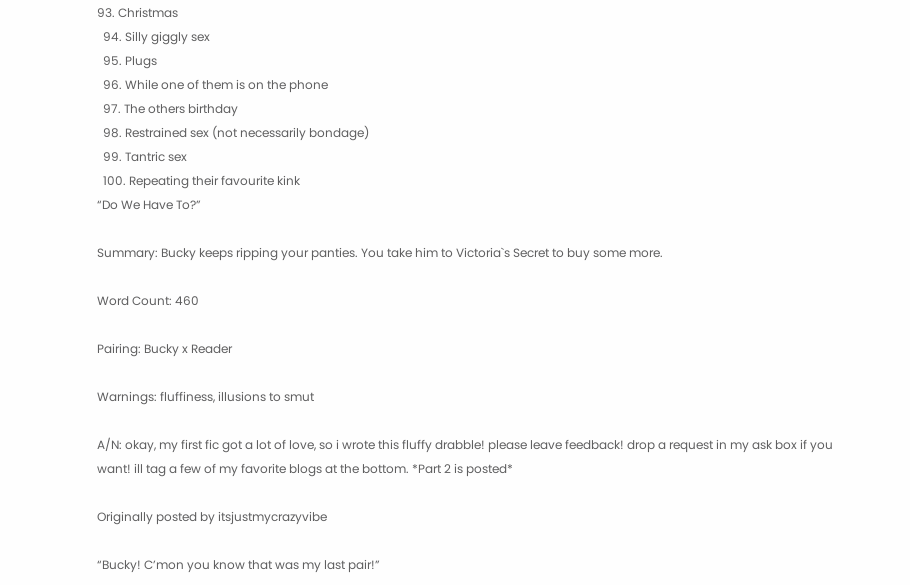93. Christmas
  94. Silly giggly sex
  95. Plugs
  96. While one of them is on the phone
  97. The others birthday
  98. Restrained sex (not necessarily bondage)
  99. Tantric sex
  100. Repeating their favourite kink
“Do We Have To?”

Summary: Bucky keeps ripping your panties. You take him to Victoria`s Secret to buy some more.

Word Count: 460

Pairing: Bucky x Reader

Warnings: fluffiness, illusions to smut

A/N: okay, my first fic got a lot of love, so i wrote this fluffy drabble! please leave feedback! drop a request in my ask box if you want! ill tag a few of my favorite blogs at the bottom. *Part 2 is posted*

Originally posted by itsjustmycrazyvibe

“Bucky! C’mon you know that was my last pair!”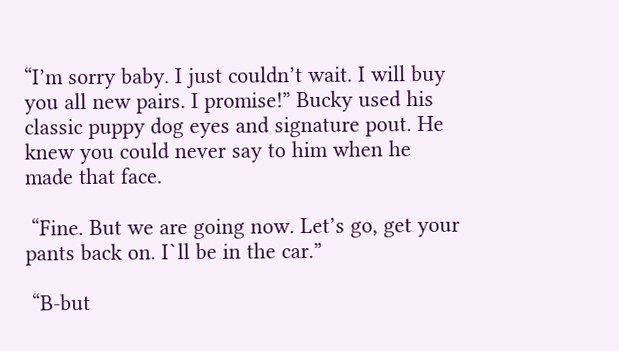“I’m sorry baby. I just couldn’t wait. I will buy you all new pairs. I promise!” Bucky used his classic puppy dog eyes and signature pout. He knew you could never say to him when he made that face.

 “Fine. But we are going now. Let’s go, get your pants back on. I`ll be in the car.”

 “B-but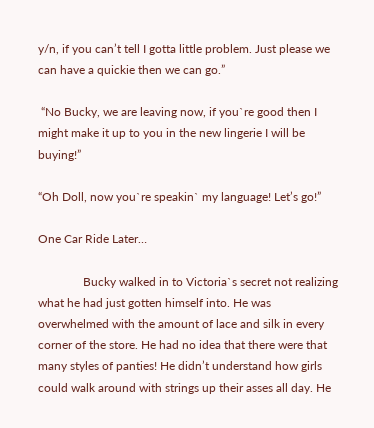y/n, if you can’t tell I gotta little problem. Just please we can have a quickie then we can go.”

 “No Bucky, we are leaving now, if you`re good then I might make it up to you in the new lingerie I will be buying!”

“Oh Doll, now you`re speakin` my language! Let’s go!”

One Car Ride Later…

               Bucky walked in to Victoria`s secret not realizing what he had just gotten himself into. He was overwhelmed with the amount of lace and silk in every corner of the store. He had no idea that there were that many styles of panties! He didn’t understand how girls could walk around with strings up their asses all day. He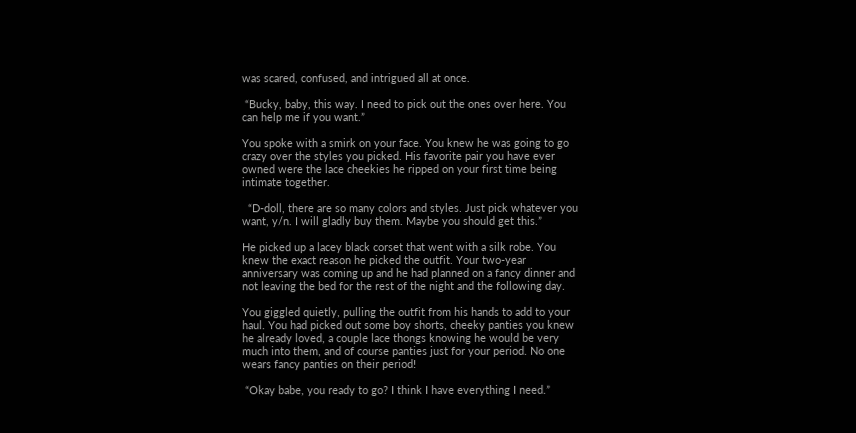was scared, confused, and intrigued all at once.

 “Bucky, baby, this way. I need to pick out the ones over here. You can help me if you want.”

You spoke with a smirk on your face. You knew he was going to go crazy over the styles you picked. His favorite pair you have ever owned were the lace cheekies he ripped on your first time being intimate together.

  “D-doll, there are so many colors and styles. Just pick whatever you want, y/n. I will gladly buy them. Maybe you should get this.”

He picked up a lacey black corset that went with a silk robe. You knew the exact reason he picked the outfit. Your two-year anniversary was coming up and he had planned on a fancy dinner and not leaving the bed for the rest of the night and the following day.

You giggled quietly, pulling the outfit from his hands to add to your haul. You had picked out some boy shorts, cheeky panties you knew he already loved, a couple lace thongs knowing he would be very much into them, and of course panties just for your period. No one wears fancy panties on their period!

 “Okay babe, you ready to go? I think I have everything I need.”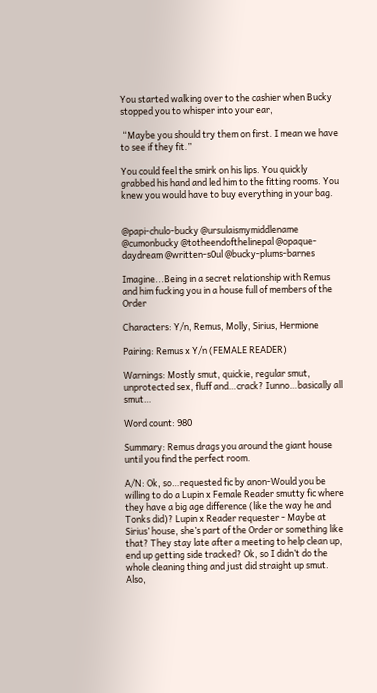You started walking over to the cashier when Bucky stopped you to whisper into your ear,

 “Maybe you should try them on first. I mean we have to see if they fit.”

You could feel the smirk on his lips. You quickly grabbed his hand and led him to the fitting rooms. You knew you would have to buy everything in your bag.


@papi-chulo-bucky @ursulaismymiddlename @cumonbucky @totheendofthelinepal @opaque-daydream @written-s0ul @bucky-plums-barnes

Imagine...Being in a secret relationship with Remus and him fucking you in a house full of members of the Order

Characters: Y/n, Remus, Molly, Sirius, Hermione

Pairing: Remus x Y/n (FEMALE READER)

Warnings: Mostly smut, quickie, regular smut, unprotected sex, fluff and…crack? Iunno…basically all smut…

Word count: 980

Summary: Remus drags you around the giant house until you find the perfect room.

A/N: Ok, so…requested fic by anon-Would you be willing to do a Lupin x Female Reader smutty fic where they have a big age difference (like the way he and Tonks did)? Lupin x Reader requester - Maybe at Sirius’ house, she’s part of the Order or something like that? They stay late after a meeting to help clean up, end up getting side tracked? Ok, so I didn’t do the whole cleaning thing and just did straight up smut. Also,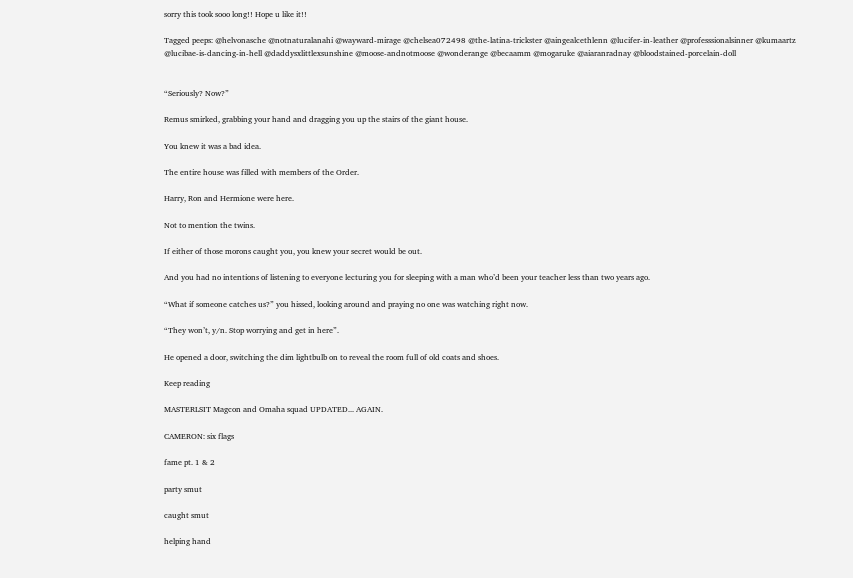sorry this took sooo long!! Hope u like it!!

Tagged peeps: @helvonasche @notnaturalanahi @wayward-mirage @chelsea072498 @the-latina-trickster @aingealcethlenn @lucifer-in-leather @professsionalsinner @kumaartz @lucibae-is-dancing-in-hell @daddysxlittlexsunshine @moose-andnotmoose @wonderange @becaamm @mogaruke @aiaranradnay @bloodstained-porcelain-doll


“Seriously? Now?”

Remus smirked, grabbing your hand and dragging you up the stairs of the giant house.

You knew it was a bad idea.

The entire house was filled with members of the Order.

Harry, Ron and Hermione were here.

Not to mention the twins.

If either of those morons caught you, you knew your secret would be out.

And you had no intentions of listening to everyone lecturing you for sleeping with a man who’d been your teacher less than two years ago.

“What if someone catches us?” you hissed, looking around and praying no one was watching right now.

“They won’t, y/n. Stop worrying and get in here”.

He opened a door, switching the dim lightbulb on to reveal the room full of old coats and shoes.

Keep reading

MASTERLSIT Magcon and Omaha squad UPDATED... AGAIN.

CAMERON: six flags

fame pt. 1 & 2

party smut

caught smut

helping hand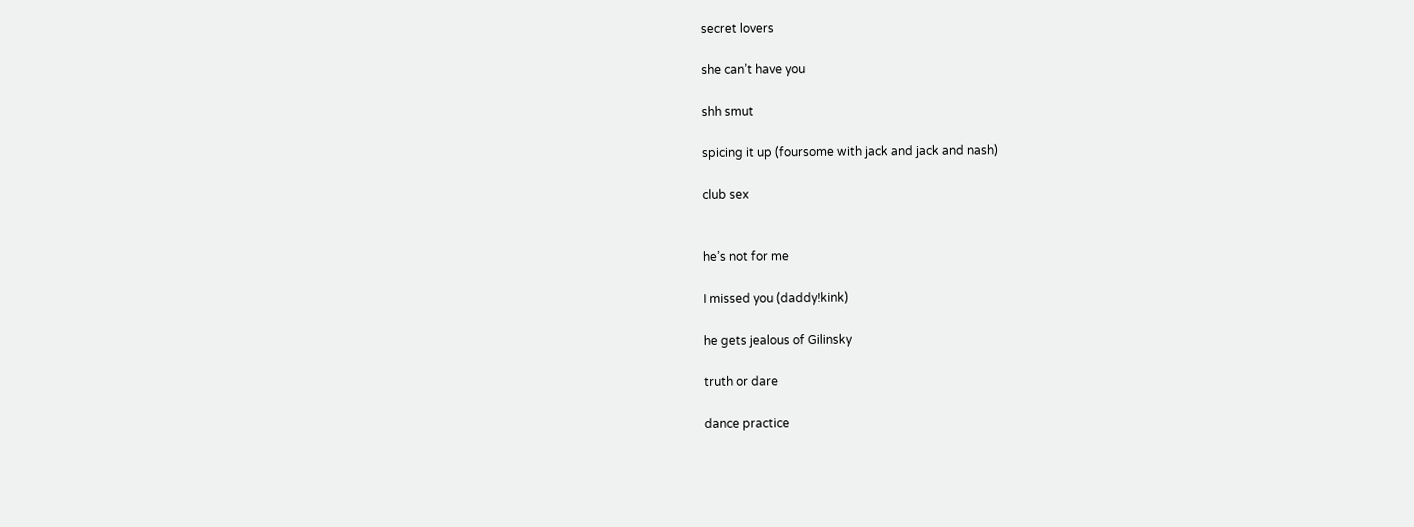secret lovers

she can’t have you

shh smut

spicing it up (foursome with jack and jack and nash)

club sex


he’s not for me

I missed you (daddy!kink)

he gets jealous of Gilinsky

truth or dare

dance practice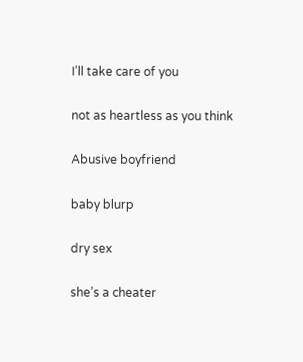I’ll take care of you

not as heartless as you think

Abusive boyfriend

baby blurp

dry sex

she’s a cheater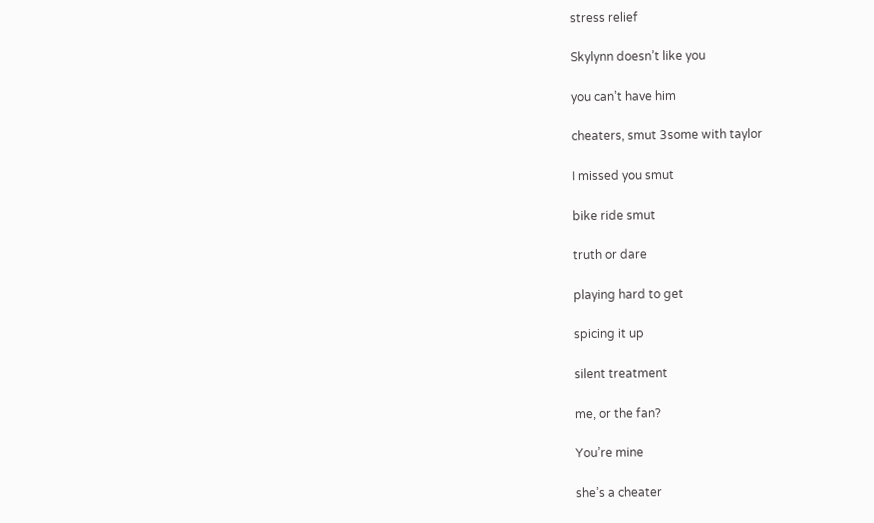stress relief

Skylynn doesn’t like you

you can’t have him

cheaters, smut 3some with taylor

I missed you smut

bike ride smut

truth or dare

playing hard to get

spicing it up

silent treatment

me, or the fan?

You’re mine

she’s a cheater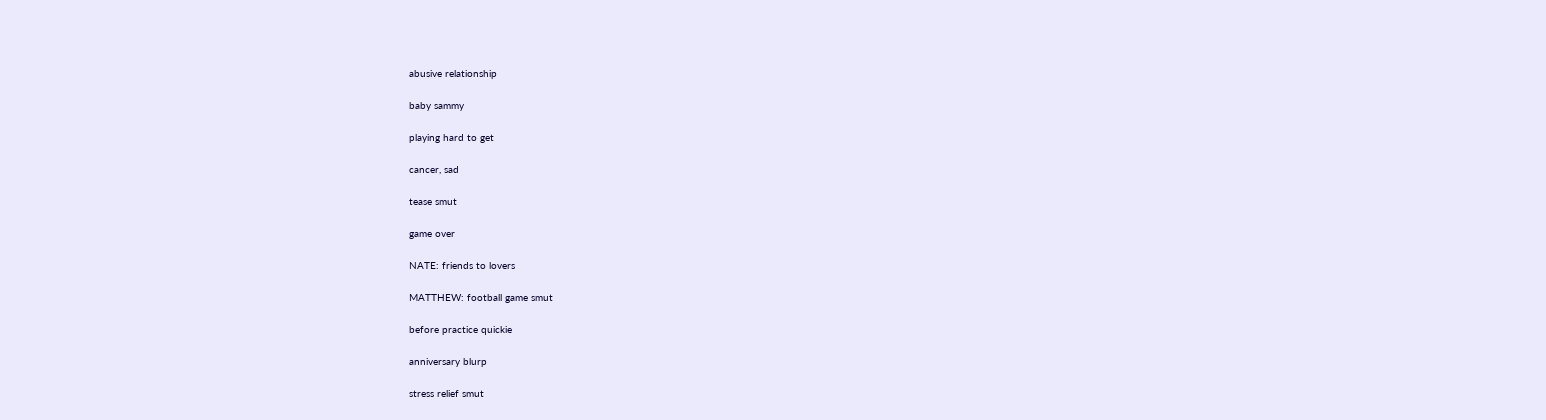abusive relationship

baby sammy

playing hard to get

cancer, sad

tease smut

game over

NATE: friends to lovers

MATTHEW: football game smut

before practice quickie

anniversary blurp

stress relief smut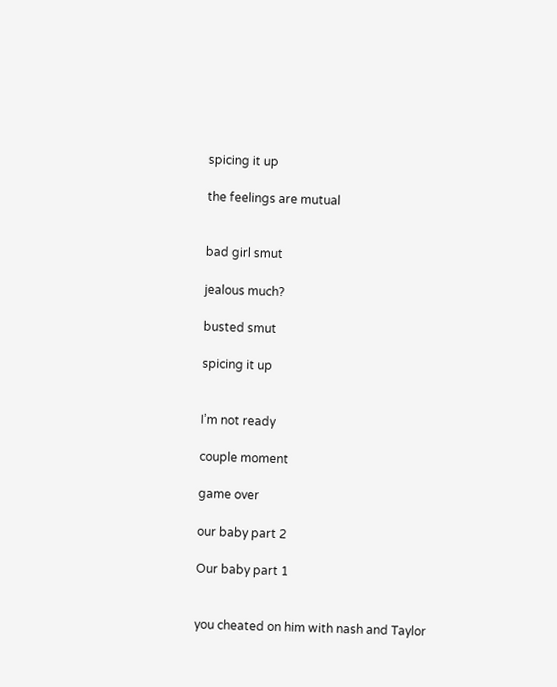spicing it up

the feelings are mutual


bad girl smut

jealous much?

busted smut

spicing it up


I’m not ready

couple moment

game over

our baby part 2

Our baby part 1


you cheated on him with nash and Taylor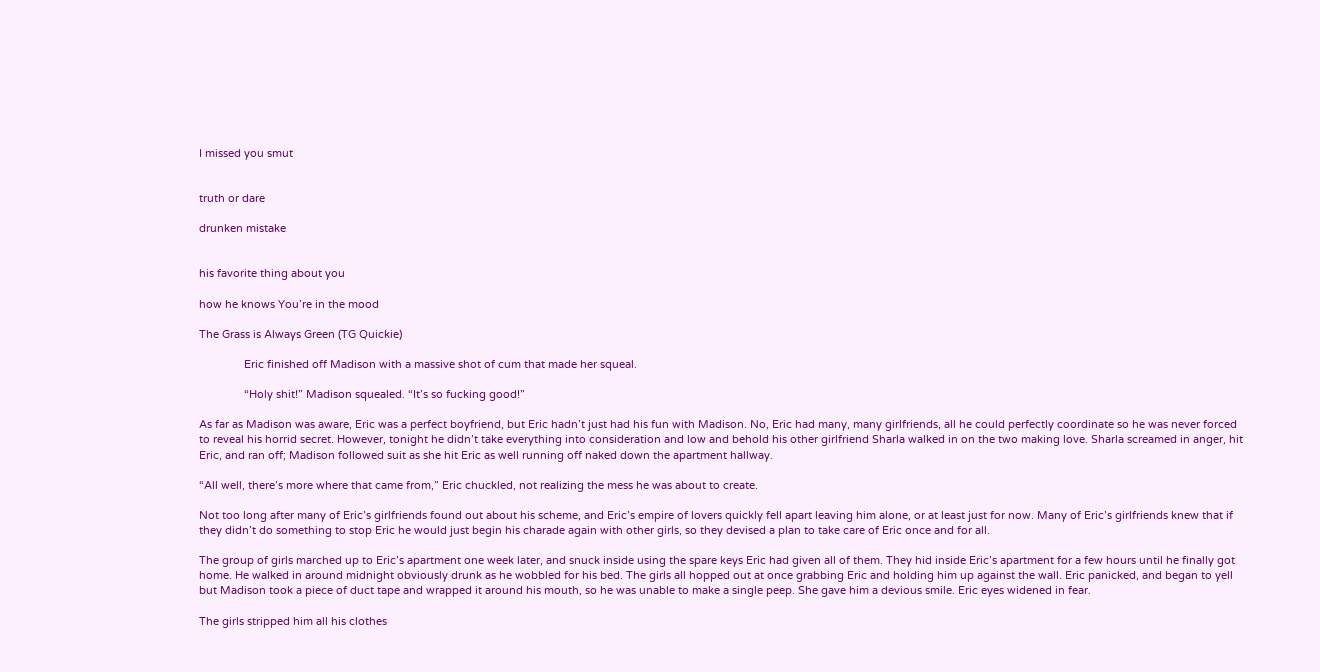I missed you smut


truth or dare

drunken mistake


his favorite thing about you

how he knows You’re in the mood

The Grass is Always Green (TG Quickie)

               Eric finished off Madison with a massive shot of cum that made her squeal.

               “Holy shit!” Madison squealed. “It’s so fucking good!”

As far as Madison was aware, Eric was a perfect boyfriend, but Eric hadn’t just had his fun with Madison. No, Eric had many, many girlfriends, all he could perfectly coordinate so he was never forced to reveal his horrid secret. However, tonight he didn’t take everything into consideration and low and behold his other girlfriend Sharla walked in on the two making love. Sharla screamed in anger, hit Eric, and ran off; Madison followed suit as she hit Eric as well running off naked down the apartment hallway.

“All well, there’s more where that came from,” Eric chuckled, not realizing the mess he was about to create.

Not too long after many of Eric’s girlfriends found out about his scheme, and Eric’s empire of lovers quickly fell apart leaving him alone, or at least just for now. Many of Eric’s girlfriends knew that if they didn’t do something to stop Eric he would just begin his charade again with other girls, so they devised a plan to take care of Eric once and for all.

The group of girls marched up to Eric’s apartment one week later, and snuck inside using the spare keys Eric had given all of them. They hid inside Eric’s apartment for a few hours until he finally got home. He walked in around midnight obviously drunk as he wobbled for his bed. The girls all hopped out at once grabbing Eric and holding him up against the wall. Eric panicked, and began to yell but Madison took a piece of duct tape and wrapped it around his mouth, so he was unable to make a single peep. She gave him a devious smile. Eric eyes widened in fear.

The girls stripped him all his clothes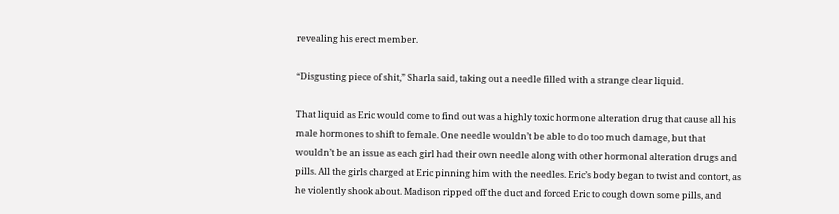revealing his erect member.

“Disgusting piece of shit,” Sharla said, taking out a needle filled with a strange clear liquid.

That liquid as Eric would come to find out was a highly toxic hormone alteration drug that cause all his male hormones to shift to female. One needle wouldn’t be able to do too much damage, but that wouldn’t be an issue as each girl had their own needle along with other hormonal alteration drugs and pills. All the girls charged at Eric pinning him with the needles. Eric’s body began to twist and contort, as he violently shook about. Madison ripped off the duct and forced Eric to cough down some pills, and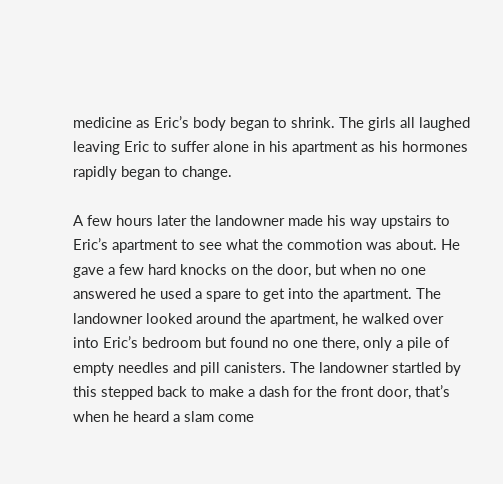medicine as Eric’s body began to shrink. The girls all laughed leaving Eric to suffer alone in his apartment as his hormones rapidly began to change.

A few hours later the landowner made his way upstairs to Eric’s apartment to see what the commotion was about. He gave a few hard knocks on the door, but when no one answered he used a spare to get into the apartment. The landowner looked around the apartment, he walked over into Eric’s bedroom but found no one there, only a pile of empty needles and pill canisters. The landowner startled by this stepped back to make a dash for the front door, that’s when he heard a slam come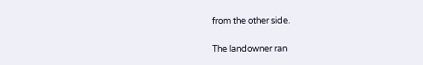from the other side.

The landowner ran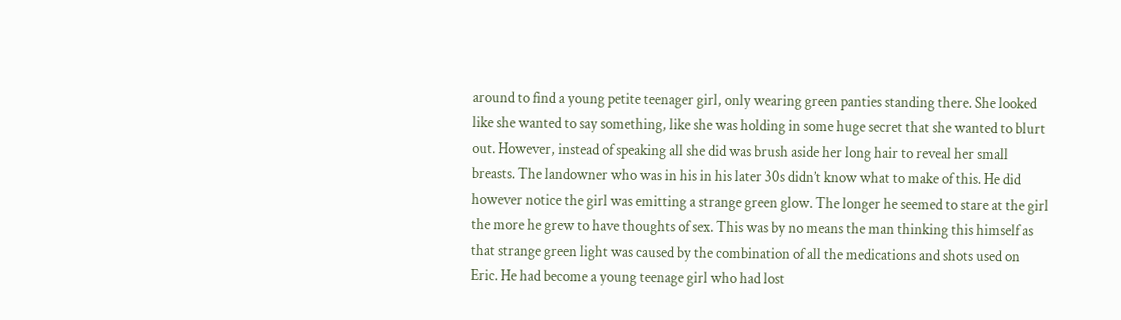around to find a young petite teenager girl, only wearing green panties standing there. She looked like she wanted to say something, like she was holding in some huge secret that she wanted to blurt out. However, instead of speaking all she did was brush aside her long hair to reveal her small breasts. The landowner who was in his in his later 30s didn’t know what to make of this. He did however notice the girl was emitting a strange green glow. The longer he seemed to stare at the girl the more he grew to have thoughts of sex. This was by no means the man thinking this himself as that strange green light was caused by the combination of all the medications and shots used on Eric. He had become a young teenage girl who had lost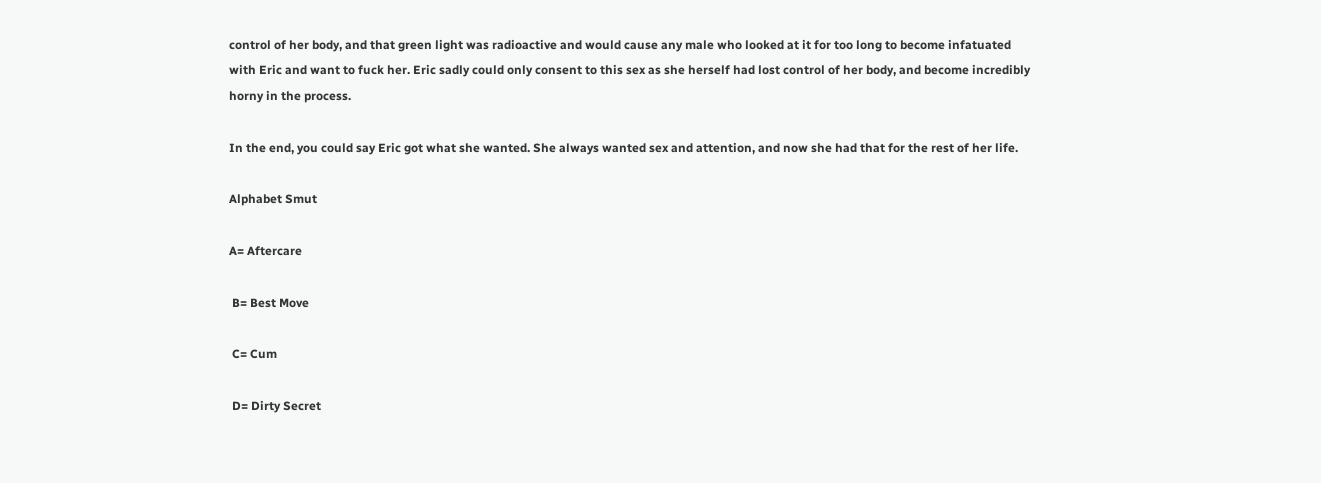control of her body, and that green light was radioactive and would cause any male who looked at it for too long to become infatuated with Eric and want to fuck her. Eric sadly could only consent to this sex as she herself had lost control of her body, and become incredibly horny in the process.

In the end, you could say Eric got what she wanted. She always wanted sex and attention, and now she had that for the rest of her life.

Alphabet Smut

A= Aftercare

 B= Best Move

 C= Cum

 D= Dirty Secret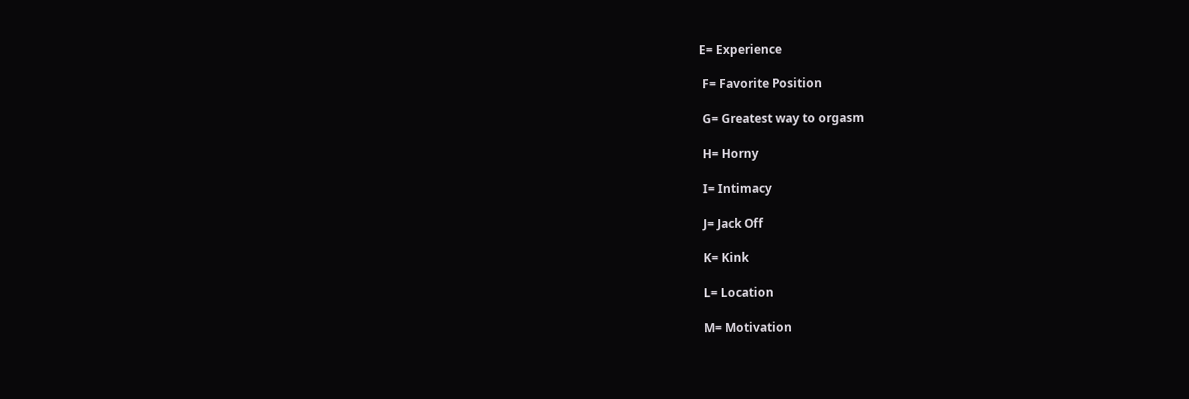E= Experience

 F= Favorite Position

 G= Greatest way to orgasm

 H= Horny

 I= Intimacy

 J= Jack Off

 K= Kink

 L= Location

 M= Motivation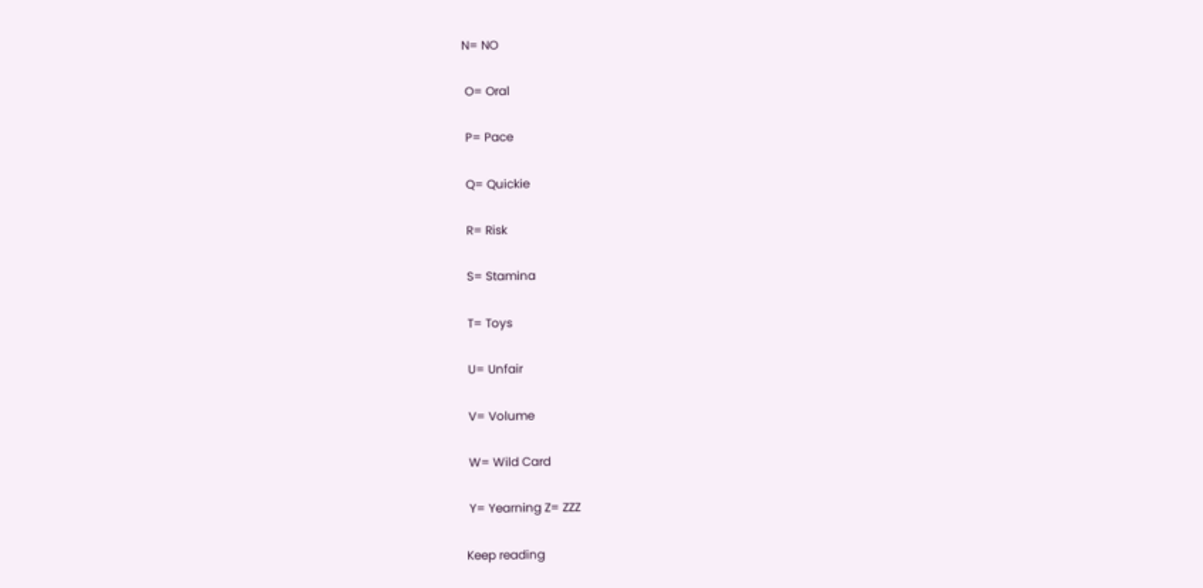N= NO

 O= Oral

 P= Pace

 Q= Quickie

 R= Risk

 S= Stamina

 T= Toys

 U= Unfair

 V= Volume

 W= Wild Card

 Y= Yearning Z= ZZZ

Keep reading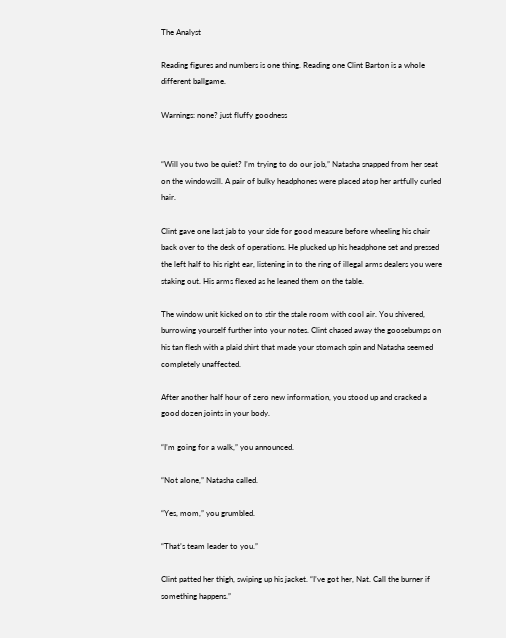The Analyst

Reading figures and numbers is one thing. Reading one Clint Barton is a whole different ballgame.

Warnings: none? just fluffy goodness


“Will you two be quiet? I’m trying to do our job,” Natasha snapped from her seat on the windowsill. A pair of bulky headphones were placed atop her artfully curled hair.

Clint gave one last jab to your side for good measure before wheeling his chair back over to the desk of operations. He plucked up his headphone set and pressed the left half to his right ear, listening in to the ring of illegal arms dealers you were staking out. His arms flexed as he leaned them on the table.

The window unit kicked on to stir the stale room with cool air. You shivered, burrowing yourself further into your notes. Clint chased away the goosebumps on his tan flesh with a plaid shirt that made your stomach spin and Natasha seemed completely unaffected.

After another half hour of zero new information, you stood up and cracked a good dozen joints in your body.

“I’m going for a walk,” you announced.

“Not alone,” Natasha called.

“Yes, mom,” you grumbled.

“That’s team leader to you.”

Clint patted her thigh, swiping up his jacket. “I’ve got her, Nat. Call the burner if something happens.”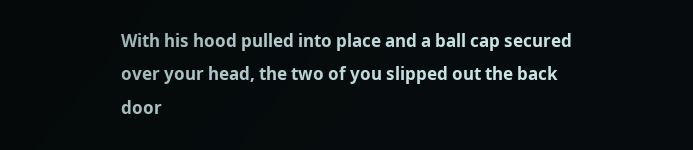With his hood pulled into place and a ball cap secured over your head, the two of you slipped out the back door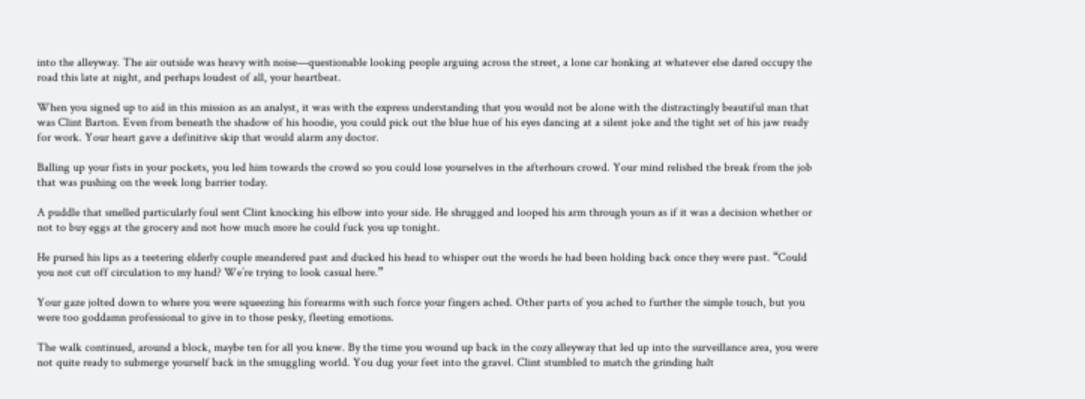into the alleyway. The air outside was heavy with noise—questionable looking people arguing across the street, a lone car honking at whatever else dared occupy the road this late at night, and perhaps loudest of all, your heartbeat.

When you signed up to aid in this mission as an analyst, it was with the express understanding that you would not be alone with the distractingly beautiful man that was Clint Barton. Even from beneath the shadow of his hoodie, you could pick out the blue hue of his eyes dancing at a silent joke and the tight set of his jaw ready for work. Your heart gave a definitive skip that would alarm any doctor.

Balling up your fists in your pockets, you led him towards the crowd so you could lose yourselves in the afterhours crowd. Your mind relished the break from the job that was pushing on the week long barrier today.

A puddle that smelled particularly foul sent Clint knocking his elbow into your side. He shrugged and looped his arm through yours as if it was a decision whether or not to buy eggs at the grocery and not how much more he could fuck you up tonight.

He pursed his lips as a teetering elderly couple meandered past and ducked his head to whisper out the words he had been holding back once they were past. “Could you not cut off circulation to my hand? We’re trying to look casual here.”

Your gaze jolted down to where you were squeezing his forearms with such force your fingers ached. Other parts of you ached to further the simple touch, but you were too goddamn professional to give in to those pesky, fleeting emotions.

The walk continued, around a block, maybe ten for all you knew. By the time you wound up back in the cozy alleyway that led up into the surveillance area, you were not quite ready to submerge yourself back in the smuggling world. You dug your feet into the gravel. Clint stumbled to match the grinding halt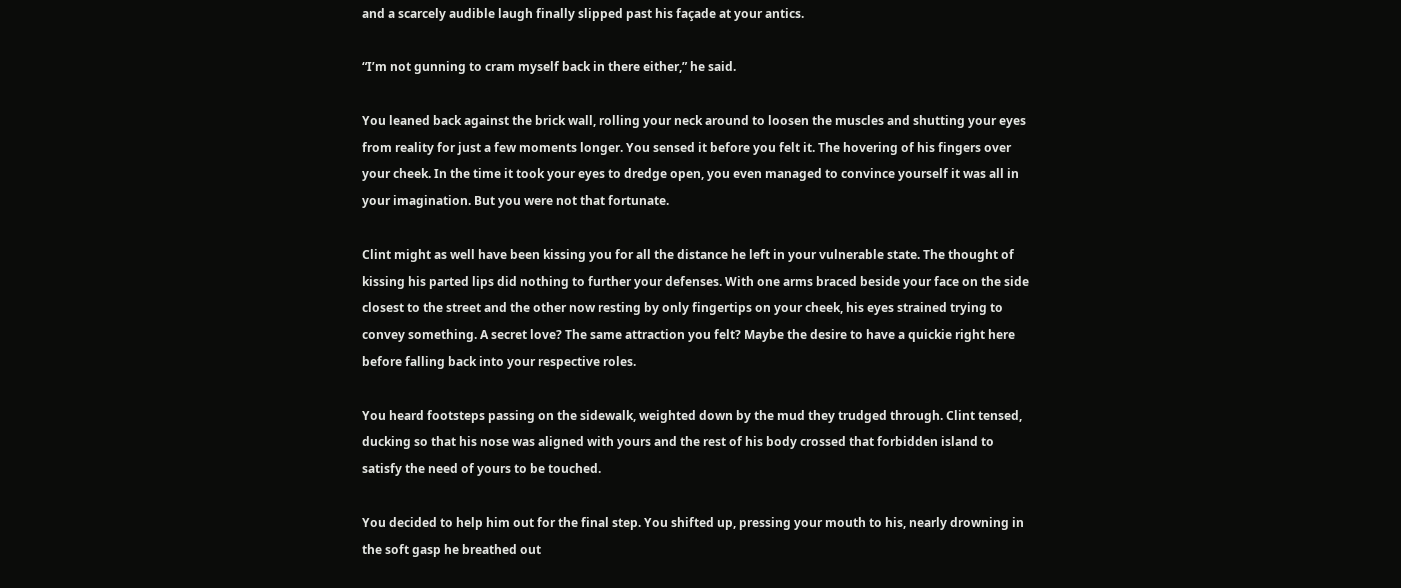and a scarcely audible laugh finally slipped past his façade at your antics.

“I’m not gunning to cram myself back in there either,” he said.

You leaned back against the brick wall, rolling your neck around to loosen the muscles and shutting your eyes from reality for just a few moments longer. You sensed it before you felt it. The hovering of his fingers over your cheek. In the time it took your eyes to dredge open, you even managed to convince yourself it was all in your imagination. But you were not that fortunate.

Clint might as well have been kissing you for all the distance he left in your vulnerable state. The thought of kissing his parted lips did nothing to further your defenses. With one arms braced beside your face on the side closest to the street and the other now resting by only fingertips on your cheek, his eyes strained trying to convey something. A secret love? The same attraction you felt? Maybe the desire to have a quickie right here before falling back into your respective roles.

You heard footsteps passing on the sidewalk, weighted down by the mud they trudged through. Clint tensed, ducking so that his nose was aligned with yours and the rest of his body crossed that forbidden island to satisfy the need of yours to be touched.

You decided to help him out for the final step. You shifted up, pressing your mouth to his, nearly drowning in the soft gasp he breathed out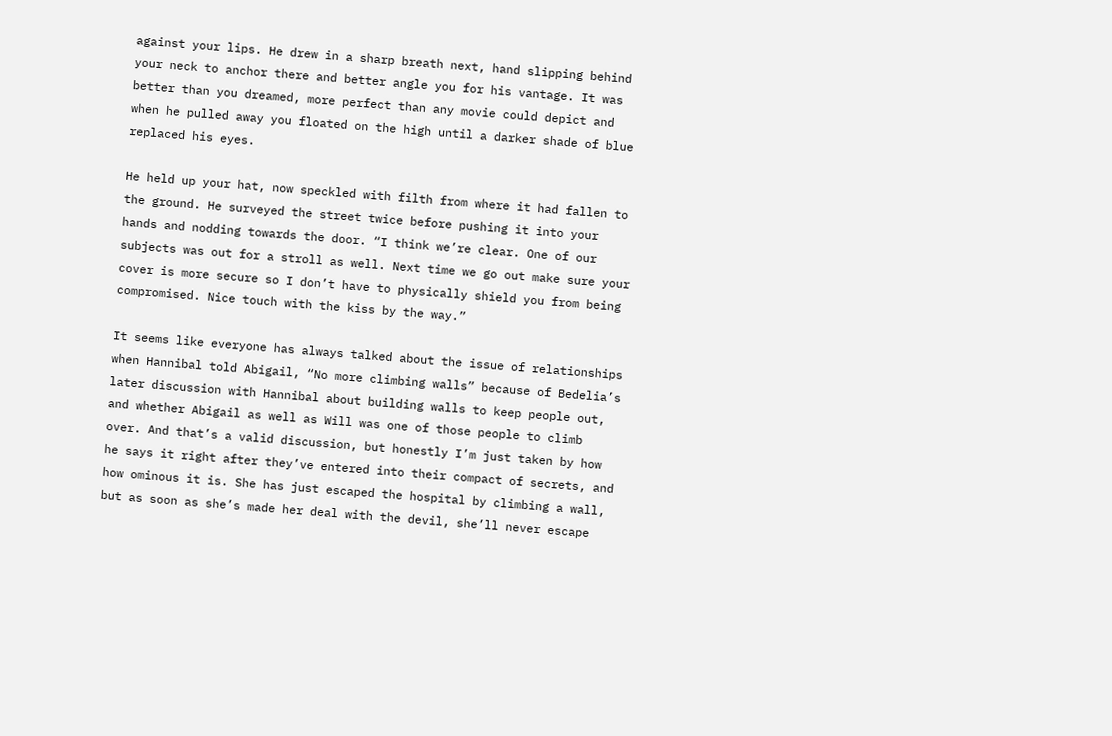against your lips. He drew in a sharp breath next, hand slipping behind your neck to anchor there and better angle you for his vantage. It was better than you dreamed, more perfect than any movie could depict and when he pulled away you floated on the high until a darker shade of blue replaced his eyes.

He held up your hat, now speckled with filth from where it had fallen to the ground. He surveyed the street twice before pushing it into your hands and nodding towards the door. “I think we’re clear. One of our subjects was out for a stroll as well. Next time we go out make sure your cover is more secure so I don’t have to physically shield you from being compromised. Nice touch with the kiss by the way.”

It seems like everyone has always talked about the issue of relationships when Hannibal told Abigail, “No more climbing walls” because of Bedelia’s later discussion with Hannibal about building walls to keep people out, and whether Abigail as well as Will was one of those people to climb over. And that’s a valid discussion, but honestly I’m just taken by how he says it right after they’ve entered into their compact of secrets, and how ominous it is. She has just escaped the hospital by climbing a wall, but as soon as she’s made her deal with the devil, she’ll never escape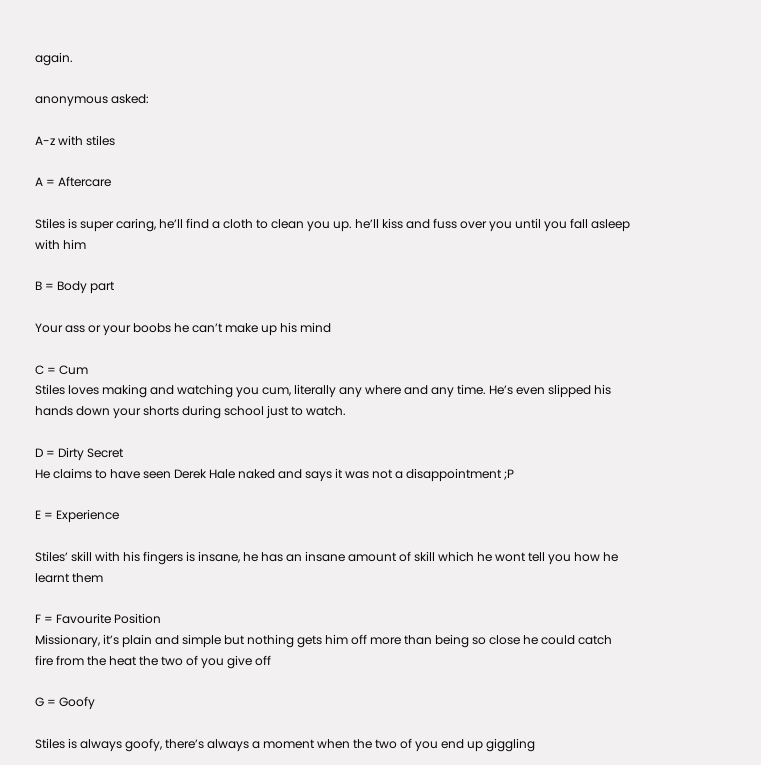again.

anonymous asked:

A-z with stiles

A = Aftercare

Stiles is super caring, he’ll find a cloth to clean you up. he’ll kiss and fuss over you until you fall asleep with him

B = Body part

Your ass or your boobs he can’t make up his mind

C = Cum
Stiles loves making and watching you cum, literally any where and any time. He’s even slipped his hands down your shorts during school just to watch.

D = Dirty Secret
He claims to have seen Derek Hale naked and says it was not a disappointment ;P

E = Experience

Stiles’ skill with his fingers is insane, he has an insane amount of skill which he wont tell you how he learnt them

F = Favourite Position
Missionary, it’s plain and simple but nothing gets him off more than being so close he could catch fire from the heat the two of you give off

G = Goofy

Stiles is always goofy, there’s always a moment when the two of you end up giggling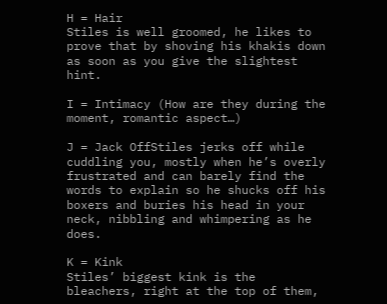H = Hair
Stiles is well groomed, he likes to prove that by shoving his khakis down as soon as you give the slightest hint.

I = Intimacy (How are they during the moment, romantic aspect…)

J = Jack OffStiles jerks off while cuddling you, mostly when he’s overly frustrated and can barely find the words to explain so he shucks off his boxers and buries his head in your neck, nibbling and whimpering as he does.

K = Kink
Stiles’ biggest kink is the bleachers, right at the top of them,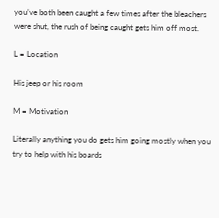you’ve both been caught a few times after the bleachers were shut, the rush of being caught gets him off most.

L = Location

His jeep or his room

M = Motivation

Literally anything you do gets him going mostly when you try to help with his boards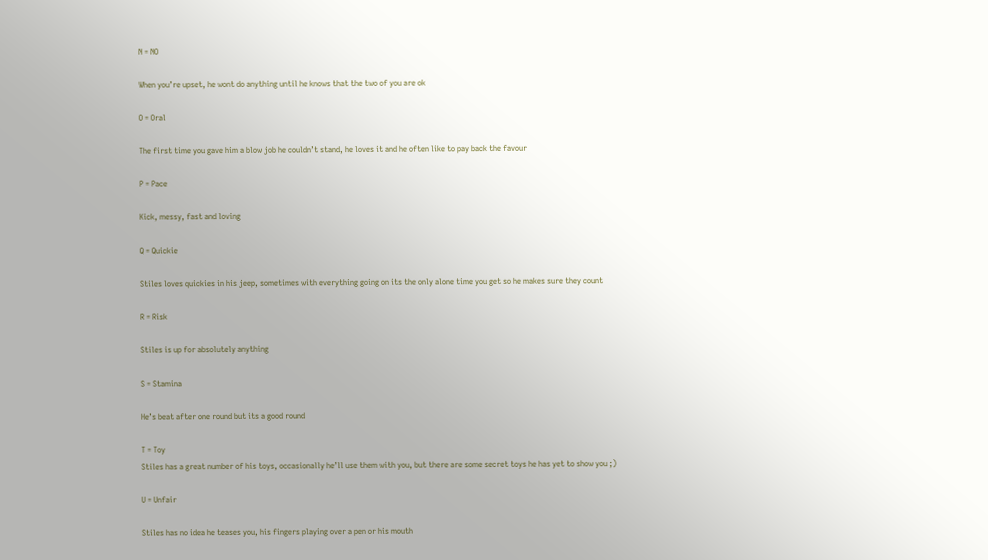N = NO

When you’re upset, he wont do anything until he knows that the two of you are ok

O = Oral

The first time you gave him a blow job he couldn’t stand, he loves it and he often like to pay back the favour

P = Pace

Kick, messy, fast and loving

Q = Quickie

Stiles loves quickies in his jeep, sometimes with everything going on its the only alone time you get so he makes sure they count

R = Risk

Stiles is up for absolutely anything

S = Stamina

He’s beat after one round but its a good round

T = Toy
Stiles has a great number of his toys, occasionally he’ll use them with you, but there are some secret toys he has yet to show you ;)

U = Unfair

Stiles has no idea he teases you, his fingers playing over a pen or his mouth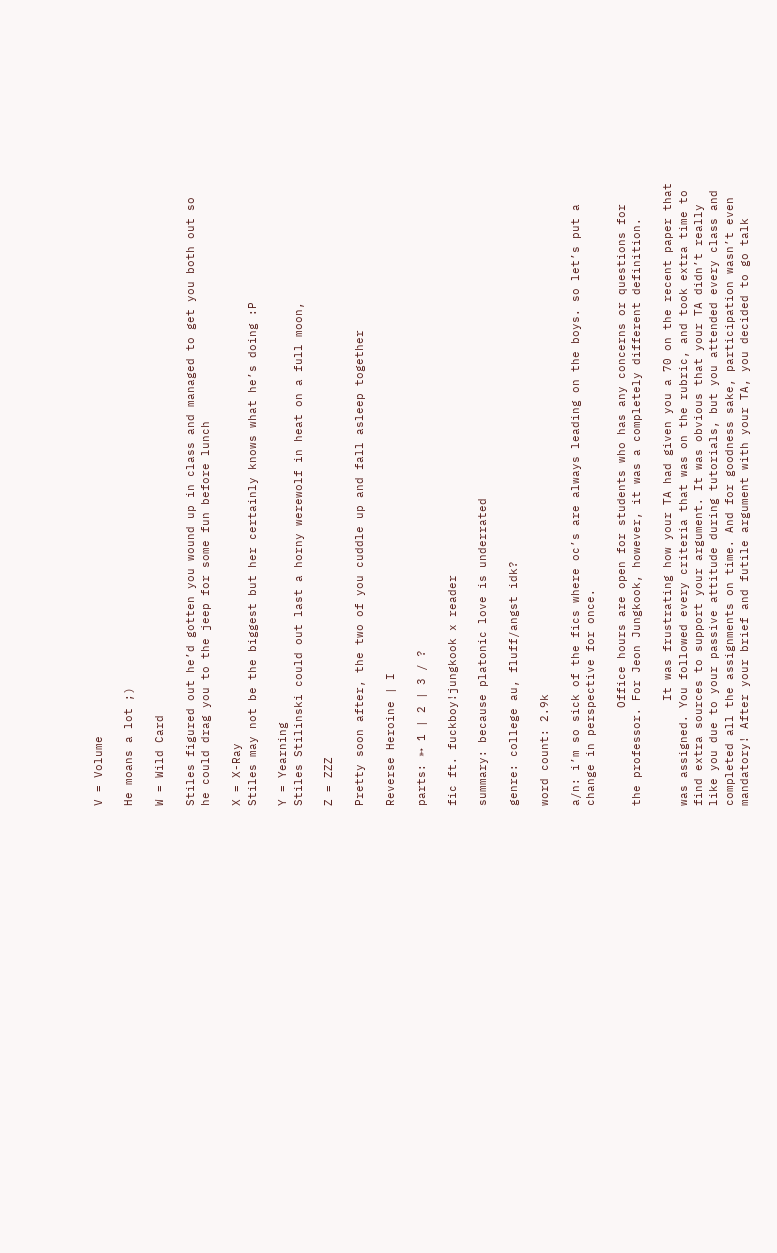V = Volume

He moans a lot ;)

W = Wild Card

Stiles figured out he’d gotten you wound up in class and managed to get you both out so he could drag you to the jeep for some fun before lunch

X = X-Ray
Stiles may not be the biggest but her certainly knows what he’s doing :P

Y = Yearning
Stiles Stilinski could out last a horny werewolf in heat on a full moon,

Z = ZZZ

Pretty soon after, the two of you cuddle up and fall asleep together

Reverse Heroine | I

parts: ➳ 1 | 2 | 3 / ?

fic ft. fuckboy!jungkook x reader

summary: because platonic love is underrated

genre: college au, fluff/angst idk?

word count: 2.9k

a/n: i’m so sick of the fics where oc’s are always leading on the boys. so let’s put a change in perspective for once.

              Office hours are open for students who has any concerns or questions for the professor. For Jeon Jungkook, however, it was a completely different definition.

               It was frustrating how your TA had given you a 70 on the recent paper that was assigned. You followed every criteria that was on the rubric, and took extra time to find extra sources to support your argument. It was obvious that your TA didn’t really like you due to your passive attitude during tutorials, but you attended every class and completed all the assignments on time. And for goodness sake, participation wasn’t even mandatory! After your brief and futile argument with your TA, you decided to go talk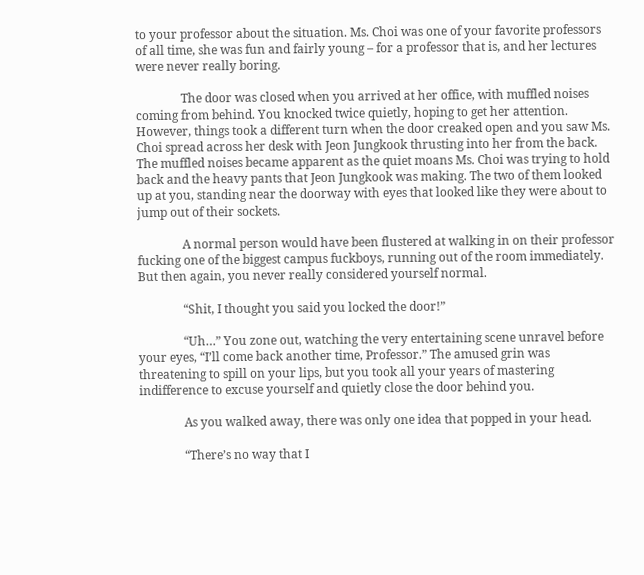to your professor about the situation. Ms. Choi was one of your favorite professors of all time, she was fun and fairly young – for a professor that is, and her lectures were never really boring.

               The door was closed when you arrived at her office, with muffled noises coming from behind. You knocked twice quietly, hoping to get her attention. However, things took a different turn when the door creaked open and you saw Ms. Choi spread across her desk with Jeon Jungkook thrusting into her from the back. The muffled noises became apparent as the quiet moans Ms. Choi was trying to hold back and the heavy pants that Jeon Jungkook was making. The two of them looked up at you, standing near the doorway with eyes that looked like they were about to jump out of their sockets.

               A normal person would have been flustered at walking in on their professor fucking one of the biggest campus fuckboys, running out of the room immediately. But then again, you never really considered yourself normal.

               “Shit, I thought you said you locked the door!”

               “Uh…” You zone out, watching the very entertaining scene unravel before your eyes, “I’ll come back another time, Professor.” The amused grin was threatening to spill on your lips, but you took all your years of mastering indifference to excuse yourself and quietly close the door behind you.

               As you walked away, there was only one idea that popped in your head.

               “There’s no way that I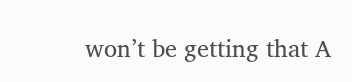won’t be getting that A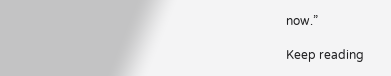now.”

Keep reading